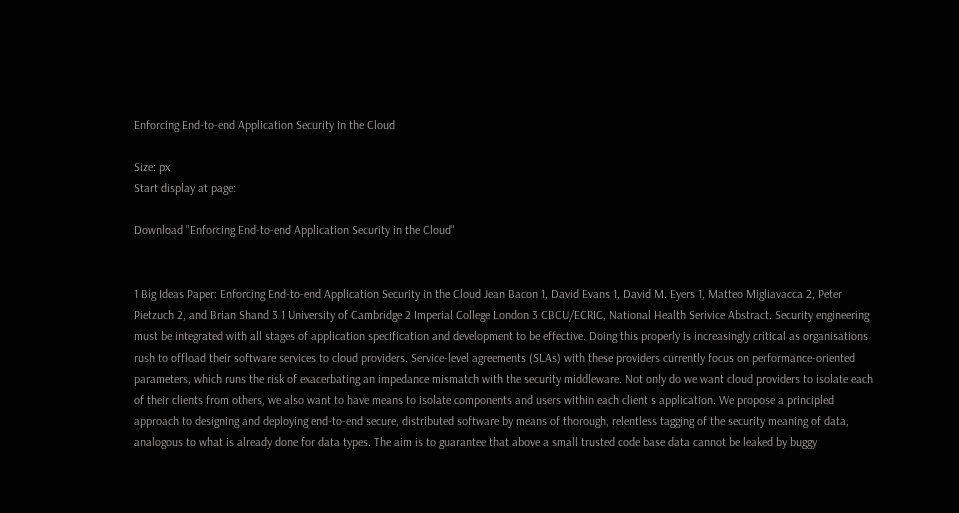Enforcing End-to-end Application Security in the Cloud

Size: px
Start display at page:

Download "Enforcing End-to-end Application Security in the Cloud"


1 Big Ideas Paper: Enforcing End-to-end Application Security in the Cloud Jean Bacon 1, David Evans 1, David M. Eyers 1, Matteo Migliavacca 2, Peter Pietzuch 2, and Brian Shand 3 1 University of Cambridge 2 Imperial College London 3 CBCU/ECRIC, National Health Serivice Abstract. Security engineering must be integrated with all stages of application specification and development to be effective. Doing this properly is increasingly critical as organisations rush to offload their software services to cloud providers. Service-level agreements (SLAs) with these providers currently focus on performance-oriented parameters, which runs the risk of exacerbating an impedance mismatch with the security middleware. Not only do we want cloud providers to isolate each of their clients from others, we also want to have means to isolate components and users within each client s application. We propose a principled approach to designing and deploying end-to-end secure, distributed software by means of thorough, relentless tagging of the security meaning of data, analogous to what is already done for data types. The aim is to guarantee that above a small trusted code base data cannot be leaked by buggy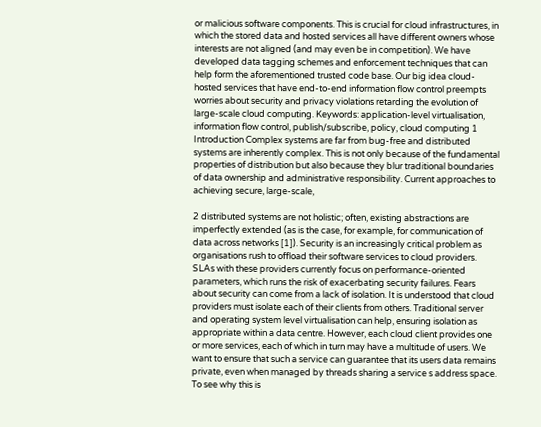or malicious software components. This is crucial for cloud infrastructures, in which the stored data and hosted services all have different owners whose interests are not aligned (and may even be in competition). We have developed data tagging schemes and enforcement techniques that can help form the aforementioned trusted code base. Our big idea cloud-hosted services that have end-to-end information flow control preempts worries about security and privacy violations retarding the evolution of large-scale cloud computing. Keywords: application-level virtualisation, information flow control, publish/subscribe, policy, cloud computing 1 Introduction Complex systems are far from bug-free and distributed systems are inherently complex. This is not only because of the fundamental properties of distribution but also because they blur traditional boundaries of data ownership and administrative responsibility. Current approaches to achieving secure, large-scale,

2 distributed systems are not holistic; often, existing abstractions are imperfectly extended (as is the case, for example, for communication of data across networks [1]). Security is an increasingly critical problem as organisations rush to offload their software services to cloud providers. SLAs with these providers currently focus on performance-oriented parameters, which runs the risk of exacerbating security failures. Fears about security can come from a lack of isolation. It is understood that cloud providers must isolate each of their clients from others. Traditional server and operating system level virtualisation can help, ensuring isolation as appropriate within a data centre. However, each cloud client provides one or more services, each of which in turn may have a multitude of users. We want to ensure that such a service can guarantee that its users data remains private, even when managed by threads sharing a service s address space. To see why this is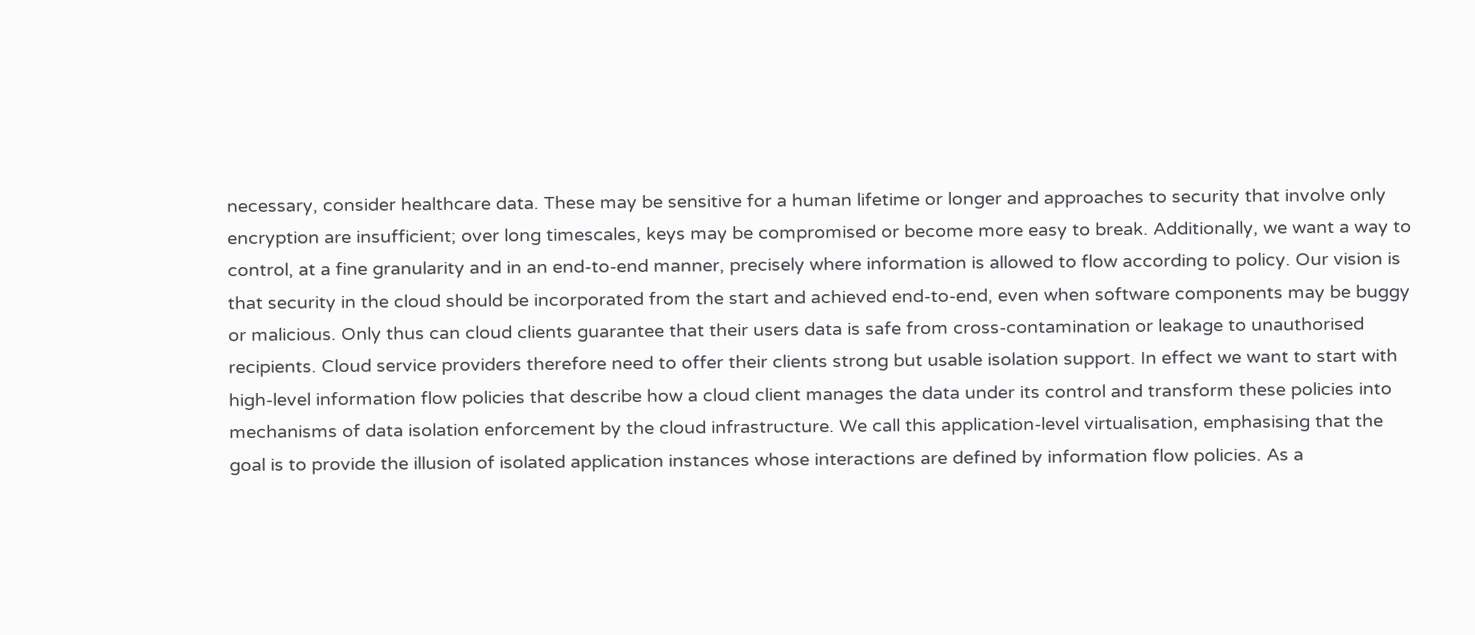necessary, consider healthcare data. These may be sensitive for a human lifetime or longer and approaches to security that involve only encryption are insufficient; over long timescales, keys may be compromised or become more easy to break. Additionally, we want a way to control, at a fine granularity and in an end-to-end manner, precisely where information is allowed to flow according to policy. Our vision is that security in the cloud should be incorporated from the start and achieved end-to-end, even when software components may be buggy or malicious. Only thus can cloud clients guarantee that their users data is safe from cross-contamination or leakage to unauthorised recipients. Cloud service providers therefore need to offer their clients strong but usable isolation support. In effect we want to start with high-level information flow policies that describe how a cloud client manages the data under its control and transform these policies into mechanisms of data isolation enforcement by the cloud infrastructure. We call this application-level virtualisation, emphasising that the goal is to provide the illusion of isolated application instances whose interactions are defined by information flow policies. As a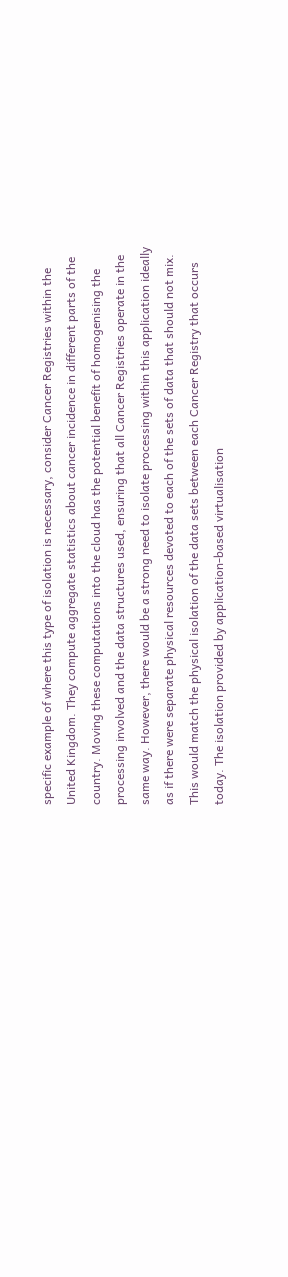specific example of where this type of isolation is necessary, consider Cancer Registries within the United Kingdom. They compute aggregate statistics about cancer incidence in different parts of the country. Moving these computations into the cloud has the potential benefit of homogenising the processing involved and the data structures used, ensuring that all Cancer Registries operate in the same way. However, there would be a strong need to isolate processing within this application ideally as if there were separate physical resources devoted to each of the sets of data that should not mix. This would match the physical isolation of the data sets between each Cancer Registry that occurs today. The isolation provided by application-based virtualisation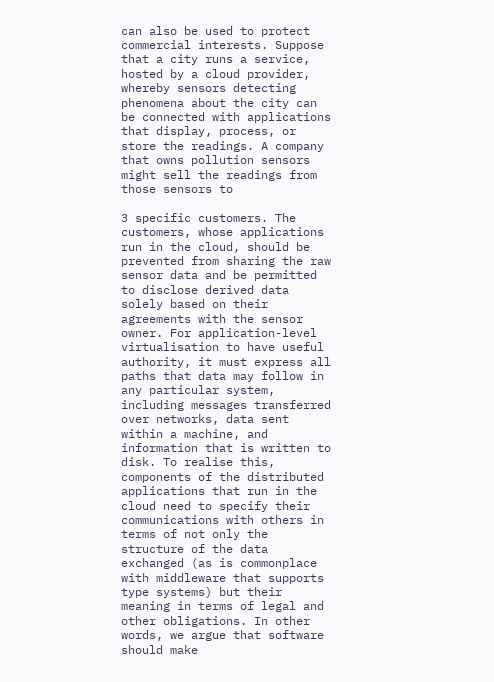can also be used to protect commercial interests. Suppose that a city runs a service, hosted by a cloud provider, whereby sensors detecting phenomena about the city can be connected with applications that display, process, or store the readings. A company that owns pollution sensors might sell the readings from those sensors to

3 specific customers. The customers, whose applications run in the cloud, should be prevented from sharing the raw sensor data and be permitted to disclose derived data solely based on their agreements with the sensor owner. For application-level virtualisation to have useful authority, it must express all paths that data may follow in any particular system, including messages transferred over networks, data sent within a machine, and information that is written to disk. To realise this, components of the distributed applications that run in the cloud need to specify their communications with others in terms of not only the structure of the data exchanged (as is commonplace with middleware that supports type systems) but their meaning in terms of legal and other obligations. In other words, we argue that software should make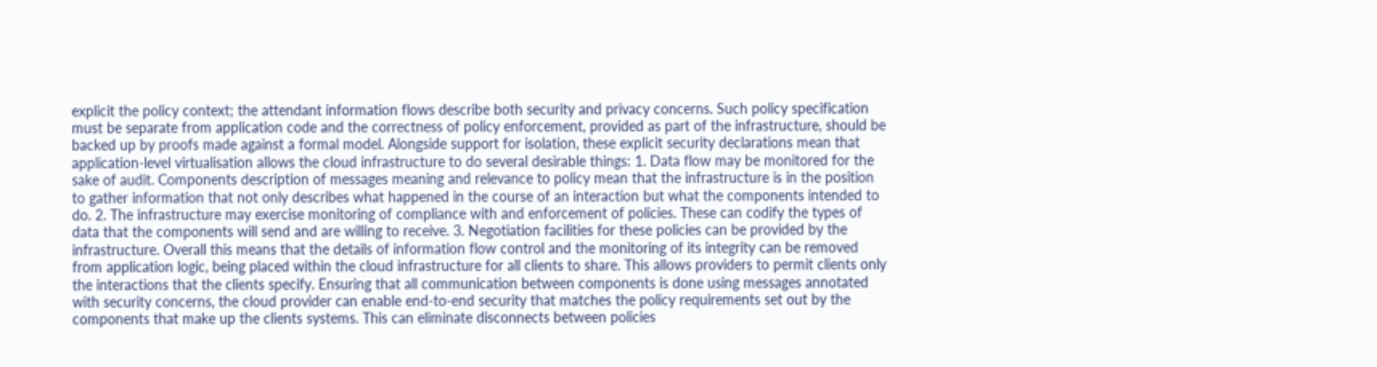explicit the policy context; the attendant information flows describe both security and privacy concerns. Such policy specification must be separate from application code and the correctness of policy enforcement, provided as part of the infrastructure, should be backed up by proofs made against a formal model. Alongside support for isolation, these explicit security declarations mean that application-level virtualisation allows the cloud infrastructure to do several desirable things: 1. Data flow may be monitored for the sake of audit. Components description of messages meaning and relevance to policy mean that the infrastructure is in the position to gather information that not only describes what happened in the course of an interaction but what the components intended to do. 2. The infrastructure may exercise monitoring of compliance with and enforcement of policies. These can codify the types of data that the components will send and are willing to receive. 3. Negotiation facilities for these policies can be provided by the infrastructure. Overall this means that the details of information flow control and the monitoring of its integrity can be removed from application logic, being placed within the cloud infrastructure for all clients to share. This allows providers to permit clients only the interactions that the clients specify. Ensuring that all communication between components is done using messages annotated with security concerns, the cloud provider can enable end-to-end security that matches the policy requirements set out by the components that make up the clients systems. This can eliminate disconnects between policies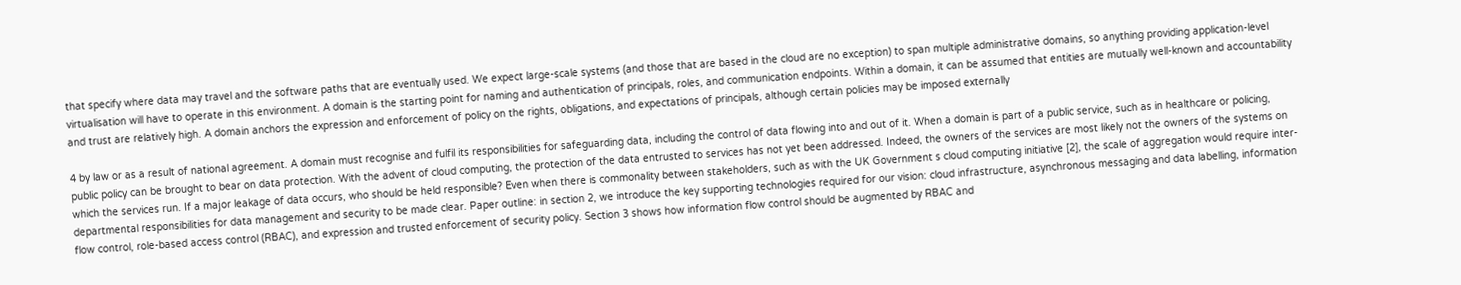that specify where data may travel and the software paths that are eventually used. We expect large-scale systems (and those that are based in the cloud are no exception) to span multiple administrative domains, so anything providing application-level virtualisation will have to operate in this environment. A domain is the starting point for naming and authentication of principals, roles, and communication endpoints. Within a domain, it can be assumed that entities are mutually well-known and accountability and trust are relatively high. A domain anchors the expression and enforcement of policy on the rights, obligations, and expectations of principals, although certain policies may be imposed externally

4 by law or as a result of national agreement. A domain must recognise and fulfil its responsibilities for safeguarding data, including the control of data flowing into and out of it. When a domain is part of a public service, such as in healthcare or policing, public policy can be brought to bear on data protection. With the advent of cloud computing, the protection of the data entrusted to services has not yet been addressed. Indeed, the owners of the services are most likely not the owners of the systems on which the services run. If a major leakage of data occurs, who should be held responsible? Even when there is commonality between stakeholders, such as with the UK Government s cloud computing initiative [2], the scale of aggregation would require inter-departmental responsibilities for data management and security to be made clear. Paper outline: in section 2, we introduce the key supporting technologies required for our vision: cloud infrastructure, asynchronous messaging and data labelling, information flow control, role-based access control (RBAC), and expression and trusted enforcement of security policy. Section 3 shows how information flow control should be augmented by RBAC and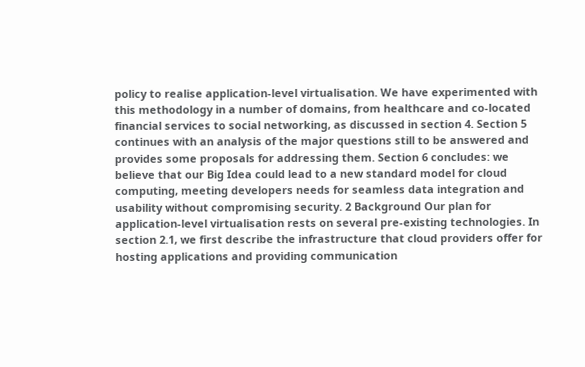policy to realise application-level virtualisation. We have experimented with this methodology in a number of domains, from healthcare and co-located financial services to social networking, as discussed in section 4. Section 5 continues with an analysis of the major questions still to be answered and provides some proposals for addressing them. Section 6 concludes: we believe that our Big Idea could lead to a new standard model for cloud computing, meeting developers needs for seamless data integration and usability without compromising security. 2 Background Our plan for application-level virtualisation rests on several pre-existing technologies. In section 2.1, we first describe the infrastructure that cloud providers offer for hosting applications and providing communication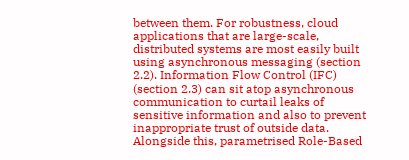between them. For robustness, cloud applications that are large-scale, distributed systems are most easily built using asynchronous messaging (section 2.2). Information Flow Control (IFC) (section 2.3) can sit atop asynchronous communication to curtail leaks of sensitive information and also to prevent inappropriate trust of outside data. Alongside this, parametrised Role-Based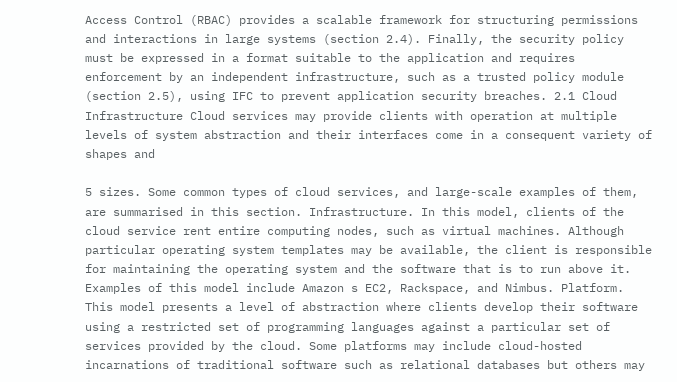Access Control (RBAC) provides a scalable framework for structuring permissions and interactions in large systems (section 2.4). Finally, the security policy must be expressed in a format suitable to the application and requires enforcement by an independent infrastructure, such as a trusted policy module (section 2.5), using IFC to prevent application security breaches. 2.1 Cloud Infrastructure Cloud services may provide clients with operation at multiple levels of system abstraction and their interfaces come in a consequent variety of shapes and

5 sizes. Some common types of cloud services, and large-scale examples of them, are summarised in this section. Infrastructure. In this model, clients of the cloud service rent entire computing nodes, such as virtual machines. Although particular operating system templates may be available, the client is responsible for maintaining the operating system and the software that is to run above it. Examples of this model include Amazon s EC2, Rackspace, and Nimbus. Platform. This model presents a level of abstraction where clients develop their software using a restricted set of programming languages against a particular set of services provided by the cloud. Some platforms may include cloud-hosted incarnations of traditional software such as relational databases but others may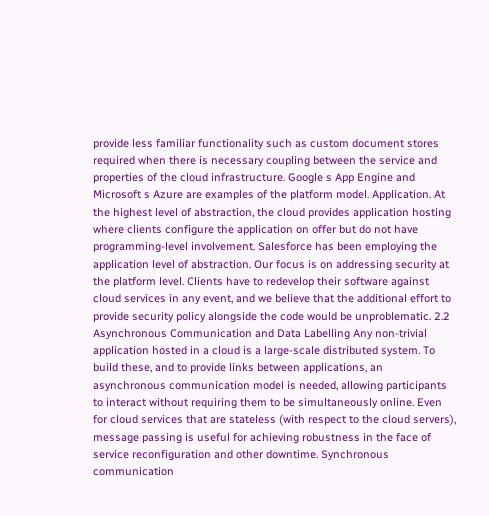provide less familiar functionality such as custom document stores required when there is necessary coupling between the service and properties of the cloud infrastructure. Google s App Engine and Microsoft s Azure are examples of the platform model. Application. At the highest level of abstraction, the cloud provides application hosting where clients configure the application on offer but do not have programming-level involvement. Salesforce has been employing the application level of abstraction. Our focus is on addressing security at the platform level. Clients have to redevelop their software against cloud services in any event, and we believe that the additional effort to provide security policy alongside the code would be unproblematic. 2.2 Asynchronous Communication and Data Labelling Any non-trivial application hosted in a cloud is a large-scale distributed system. To build these, and to provide links between applications, an asynchronous communication model is needed, allowing participants to interact without requiring them to be simultaneously online. Even for cloud services that are stateless (with respect to the cloud servers), message passing is useful for achieving robustness in the face of service reconfiguration and other downtime. Synchronous communication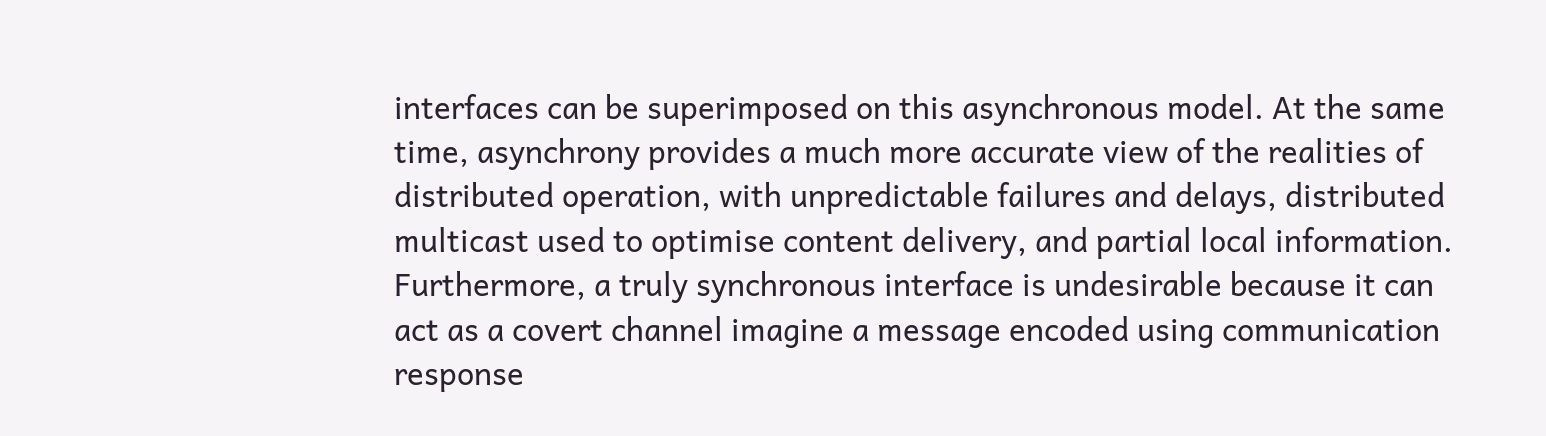interfaces can be superimposed on this asynchronous model. At the same time, asynchrony provides a much more accurate view of the realities of distributed operation, with unpredictable failures and delays, distributed multicast used to optimise content delivery, and partial local information. Furthermore, a truly synchronous interface is undesirable because it can act as a covert channel imagine a message encoded using communication response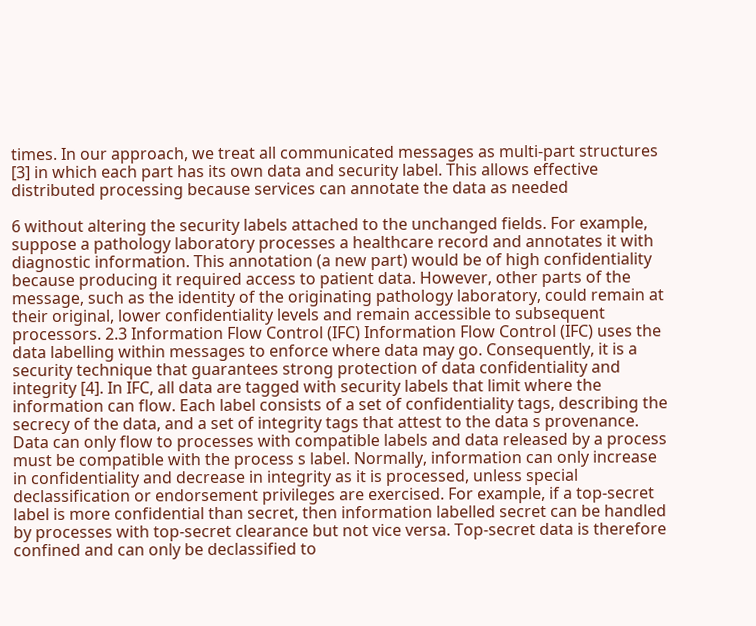times. In our approach, we treat all communicated messages as multi-part structures [3] in which each part has its own data and security label. This allows effective distributed processing because services can annotate the data as needed

6 without altering the security labels attached to the unchanged fields. For example, suppose a pathology laboratory processes a healthcare record and annotates it with diagnostic information. This annotation (a new part) would be of high confidentiality because producing it required access to patient data. However, other parts of the message, such as the identity of the originating pathology laboratory, could remain at their original, lower confidentiality levels and remain accessible to subsequent processors. 2.3 Information Flow Control (IFC) Information Flow Control (IFC) uses the data labelling within messages to enforce where data may go. Consequently, it is a security technique that guarantees strong protection of data confidentiality and integrity [4]. In IFC, all data are tagged with security labels that limit where the information can flow. Each label consists of a set of confidentiality tags, describing the secrecy of the data, and a set of integrity tags that attest to the data s provenance. Data can only flow to processes with compatible labels and data released by a process must be compatible with the process s label. Normally, information can only increase in confidentiality and decrease in integrity as it is processed, unless special declassification or endorsement privileges are exercised. For example, if a top-secret label is more confidential than secret, then information labelled secret can be handled by processes with top-secret clearance but not vice versa. Top-secret data is therefore confined and can only be declassified to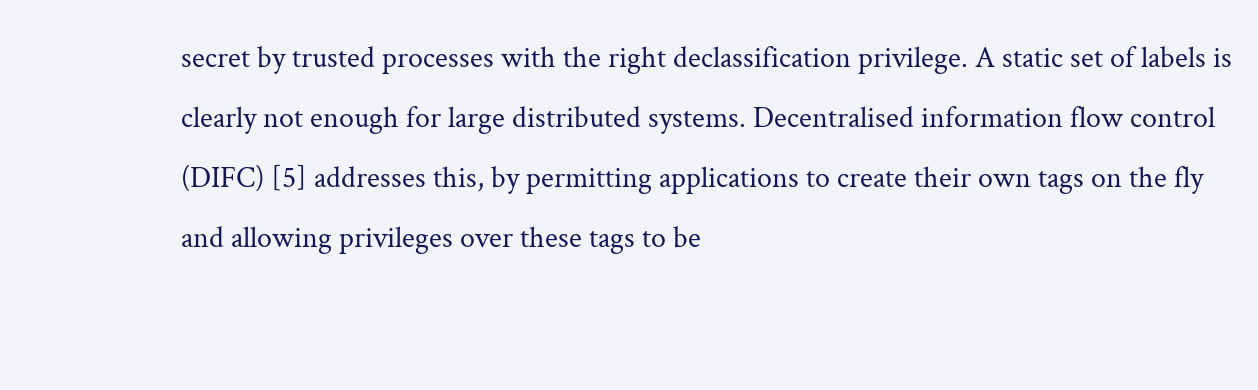secret by trusted processes with the right declassification privilege. A static set of labels is clearly not enough for large distributed systems. Decentralised information flow control (DIFC) [5] addresses this, by permitting applications to create their own tags on the fly and allowing privileges over these tags to be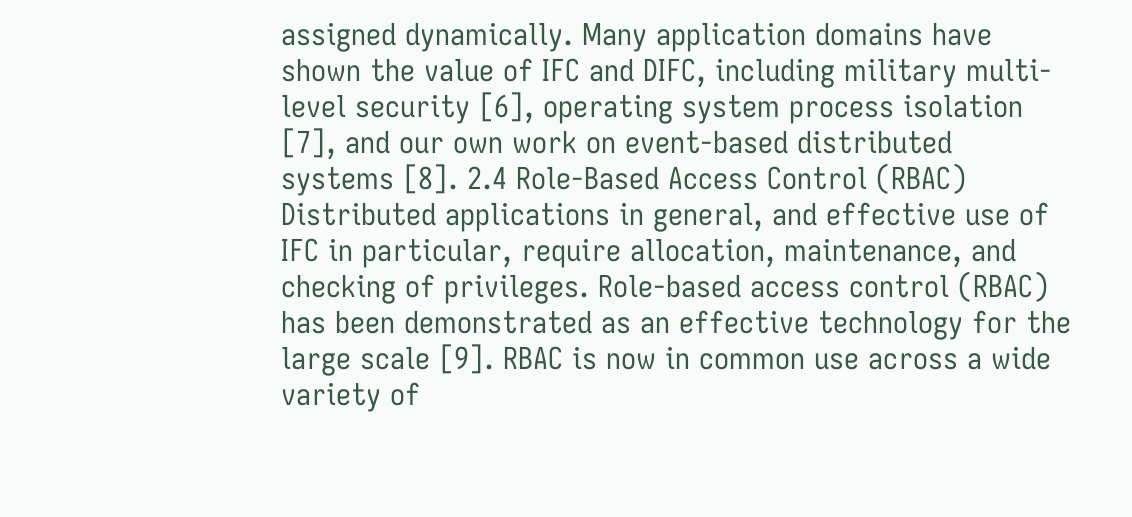assigned dynamically. Many application domains have shown the value of IFC and DIFC, including military multi-level security [6], operating system process isolation [7], and our own work on event-based distributed systems [8]. 2.4 Role-Based Access Control (RBAC) Distributed applications in general, and effective use of IFC in particular, require allocation, maintenance, and checking of privileges. Role-based access control (RBAC) has been demonstrated as an effective technology for the large scale [9]. RBAC is now in common use across a wide variety of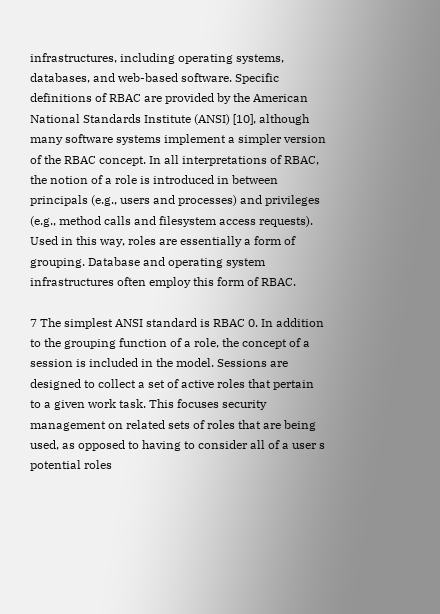infrastructures, including operating systems, databases, and web-based software. Specific definitions of RBAC are provided by the American National Standards Institute (ANSI) [10], although many software systems implement a simpler version of the RBAC concept. In all interpretations of RBAC, the notion of a role is introduced in between principals (e.g., users and processes) and privileges (e.g., method calls and filesystem access requests). Used in this way, roles are essentially a form of grouping. Database and operating system infrastructures often employ this form of RBAC.

7 The simplest ANSI standard is RBAC 0. In addition to the grouping function of a role, the concept of a session is included in the model. Sessions are designed to collect a set of active roles that pertain to a given work task. This focuses security management on related sets of roles that are being used, as opposed to having to consider all of a user s potential roles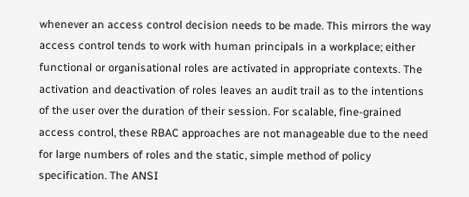whenever an access control decision needs to be made. This mirrors the way access control tends to work with human principals in a workplace; either functional or organisational roles are activated in appropriate contexts. The activation and deactivation of roles leaves an audit trail as to the intentions of the user over the duration of their session. For scalable, fine-grained access control, these RBAC approaches are not manageable due to the need for large numbers of roles and the static, simple method of policy specification. The ANSI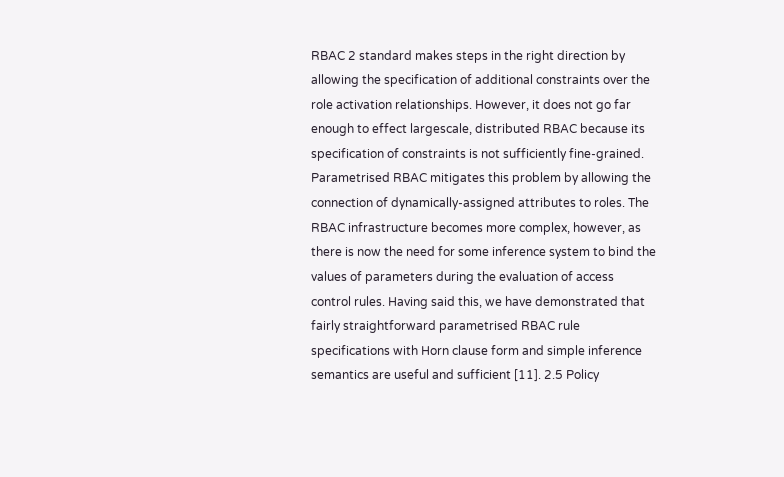RBAC 2 standard makes steps in the right direction by allowing the specification of additional constraints over the role activation relationships. However, it does not go far enough to effect largescale, distributed RBAC because its specification of constraints is not sufficiently fine-grained. Parametrised RBAC mitigates this problem by allowing the connection of dynamically-assigned attributes to roles. The RBAC infrastructure becomes more complex, however, as there is now the need for some inference system to bind the values of parameters during the evaluation of access control rules. Having said this, we have demonstrated that fairly straightforward parametrised RBAC rule specifications with Horn clause form and simple inference semantics are useful and sufficient [11]. 2.5 Policy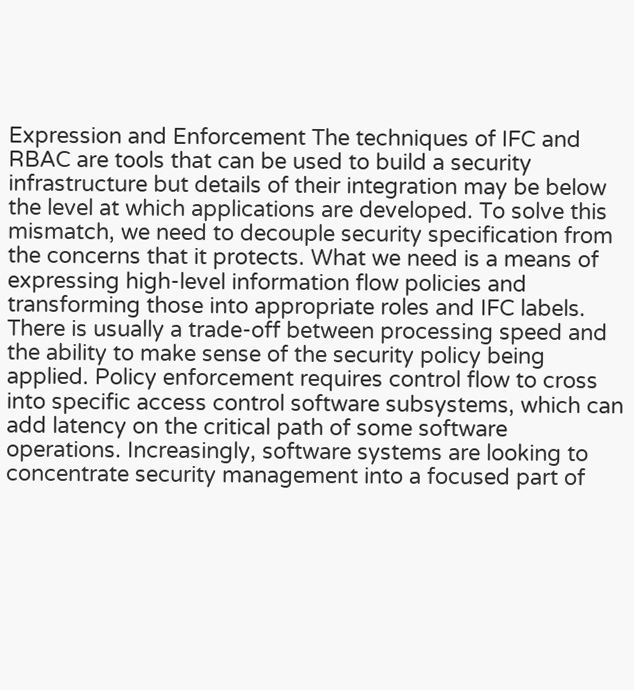Expression and Enforcement The techniques of IFC and RBAC are tools that can be used to build a security infrastructure but details of their integration may be below the level at which applications are developed. To solve this mismatch, we need to decouple security specification from the concerns that it protects. What we need is a means of expressing high-level information flow policies and transforming those into appropriate roles and IFC labels. There is usually a trade-off between processing speed and the ability to make sense of the security policy being applied. Policy enforcement requires control flow to cross into specific access control software subsystems, which can add latency on the critical path of some software operations. Increasingly, software systems are looking to concentrate security management into a focused part of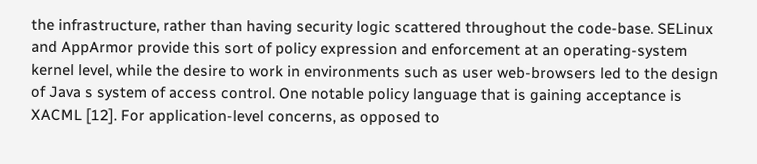the infrastructure, rather than having security logic scattered throughout the code-base. SELinux and AppArmor provide this sort of policy expression and enforcement at an operating-system kernel level, while the desire to work in environments such as user web-browsers led to the design of Java s system of access control. One notable policy language that is gaining acceptance is XACML [12]. For application-level concerns, as opposed to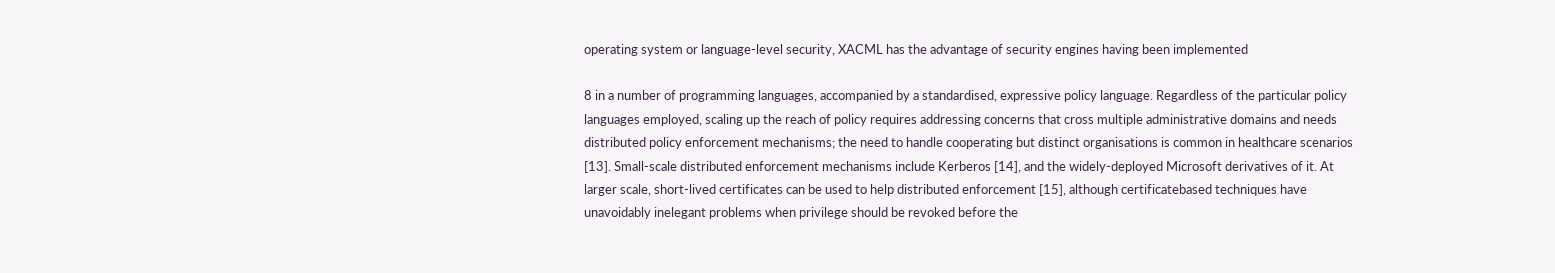operating system or language-level security, XACML has the advantage of security engines having been implemented

8 in a number of programming languages, accompanied by a standardised, expressive policy language. Regardless of the particular policy languages employed, scaling up the reach of policy requires addressing concerns that cross multiple administrative domains and needs distributed policy enforcement mechanisms; the need to handle cooperating but distinct organisations is common in healthcare scenarios [13]. Small-scale distributed enforcement mechanisms include Kerberos [14], and the widely-deployed Microsoft derivatives of it. At larger scale, short-lived certificates can be used to help distributed enforcement [15], although certificatebased techniques have unavoidably inelegant problems when privilege should be revoked before the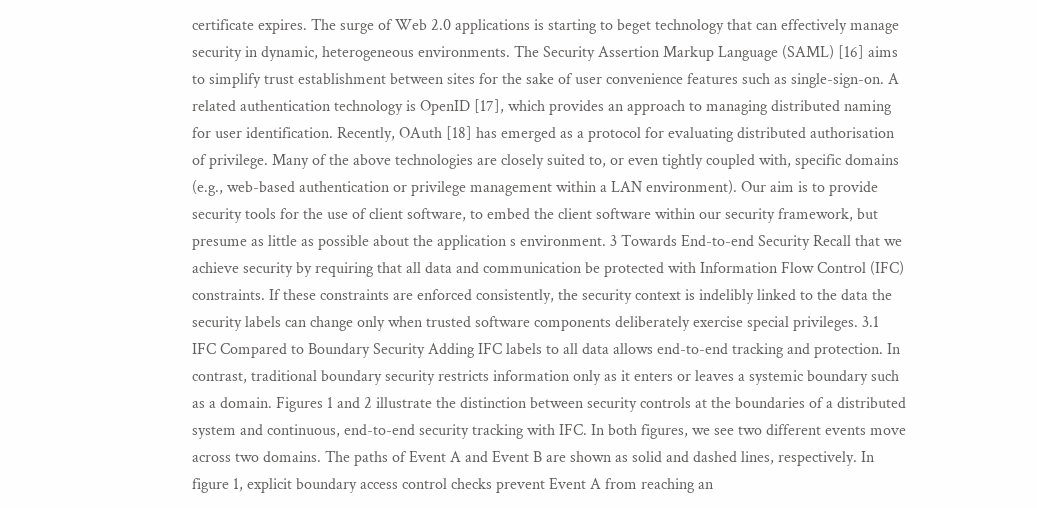certificate expires. The surge of Web 2.0 applications is starting to beget technology that can effectively manage security in dynamic, heterogeneous environments. The Security Assertion Markup Language (SAML) [16] aims to simplify trust establishment between sites for the sake of user convenience features such as single-sign-on. A related authentication technology is OpenID [17], which provides an approach to managing distributed naming for user identification. Recently, OAuth [18] has emerged as a protocol for evaluating distributed authorisation of privilege. Many of the above technologies are closely suited to, or even tightly coupled with, specific domains (e.g., web-based authentication or privilege management within a LAN environment). Our aim is to provide security tools for the use of client software, to embed the client software within our security framework, but presume as little as possible about the application s environment. 3 Towards End-to-end Security Recall that we achieve security by requiring that all data and communication be protected with Information Flow Control (IFC) constraints. If these constraints are enforced consistently, the security context is indelibly linked to the data the security labels can change only when trusted software components deliberately exercise special privileges. 3.1 IFC Compared to Boundary Security Adding IFC labels to all data allows end-to-end tracking and protection. In contrast, traditional boundary security restricts information only as it enters or leaves a systemic boundary such as a domain. Figures 1 and 2 illustrate the distinction between security controls at the boundaries of a distributed system and continuous, end-to-end security tracking with IFC. In both figures, we see two different events move across two domains. The paths of Event A and Event B are shown as solid and dashed lines, respectively. In figure 1, explicit boundary access control checks prevent Event A from reaching an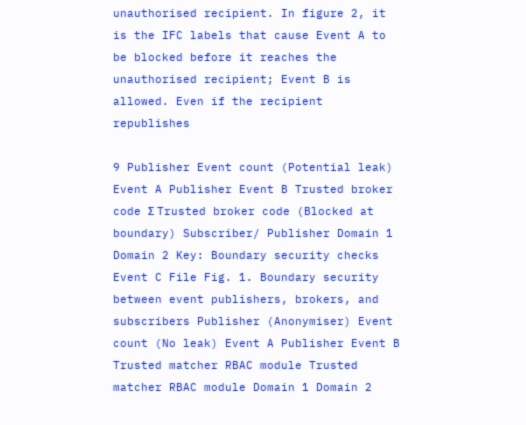unauthorised recipient. In figure 2, it is the IFC labels that cause Event A to be blocked before it reaches the unauthorised recipient; Event B is allowed. Even if the recipient republishes

9 Publisher Event count (Potential leak) Event A Publisher Event B Trusted broker code Σ Trusted broker code (Blocked at boundary) Subscriber/ Publisher Domain 1 Domain 2 Key: Boundary security checks Event C File Fig. 1. Boundary security between event publishers, brokers, and subscribers Publisher (Anonymiser) Event count (No leak) Event A Publisher Event B Trusted matcher RBAC module Trusted matcher RBAC module Domain 1 Domain 2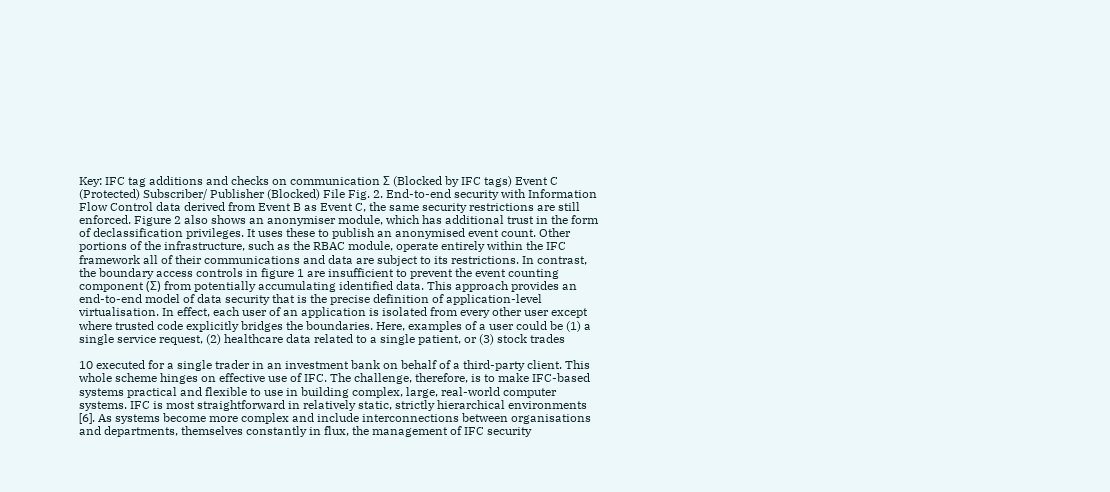Key: IFC tag additions and checks on communication Σ (Blocked by IFC tags) Event C (Protected) Subscriber/ Publisher (Blocked) File Fig. 2. End-to-end security with Information Flow Control data derived from Event B as Event C, the same security restrictions are still enforced. Figure 2 also shows an anonymiser module, which has additional trust in the form of declassification privileges. It uses these to publish an anonymised event count. Other portions of the infrastructure, such as the RBAC module, operate entirely within the IFC framework all of their communications and data are subject to its restrictions. In contrast, the boundary access controls in figure 1 are insufficient to prevent the event counting component (Σ) from potentially accumulating identified data. This approach provides an end-to-end model of data security that is the precise definition of application-level virtualisation. In effect, each user of an application is isolated from every other user except where trusted code explicitly bridges the boundaries. Here, examples of a user could be (1) a single service request, (2) healthcare data related to a single patient, or (3) stock trades

10 executed for a single trader in an investment bank on behalf of a third-party client. This whole scheme hinges on effective use of IFC. The challenge, therefore, is to make IFC-based systems practical and flexible to use in building complex, large, real-world computer systems. IFC is most straightforward in relatively static, strictly hierarchical environments [6]. As systems become more complex and include interconnections between organisations and departments, themselves constantly in flux, the management of IFC security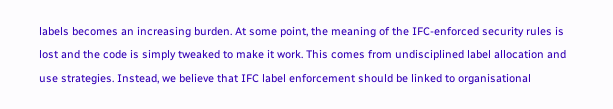labels becomes an increasing burden. At some point, the meaning of the IFC-enforced security rules is lost and the code is simply tweaked to make it work. This comes from undisciplined label allocation and use strategies. Instead, we believe that IFC label enforcement should be linked to organisational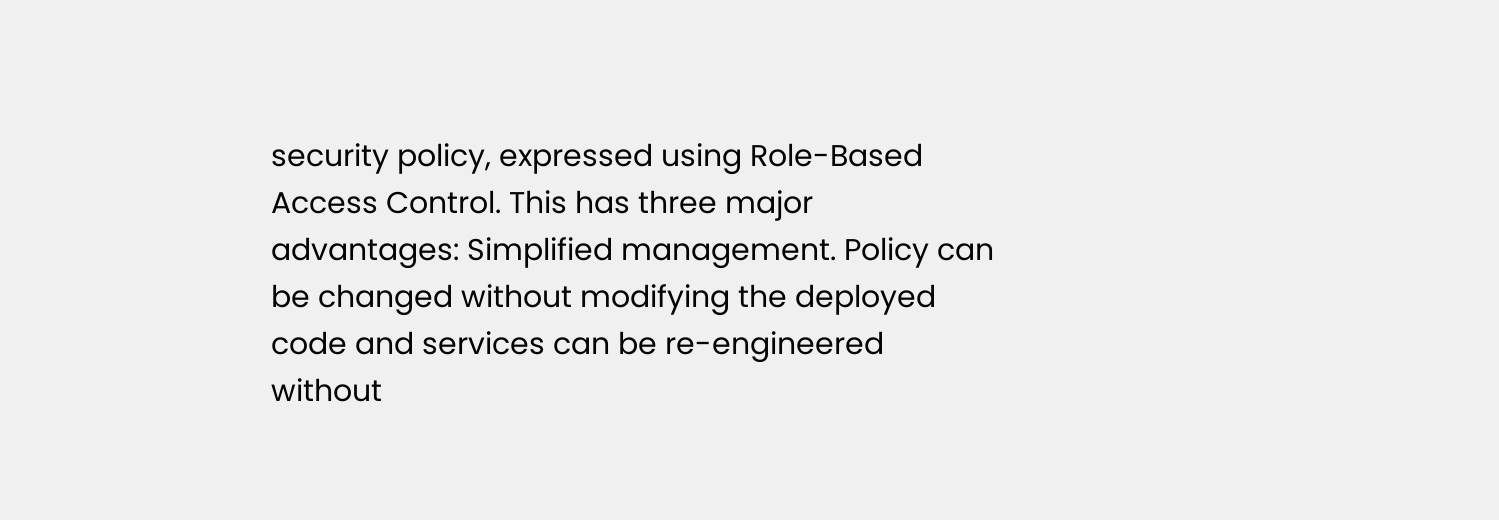security policy, expressed using Role-Based Access Control. This has three major advantages: Simplified management. Policy can be changed without modifying the deployed code and services can be re-engineered without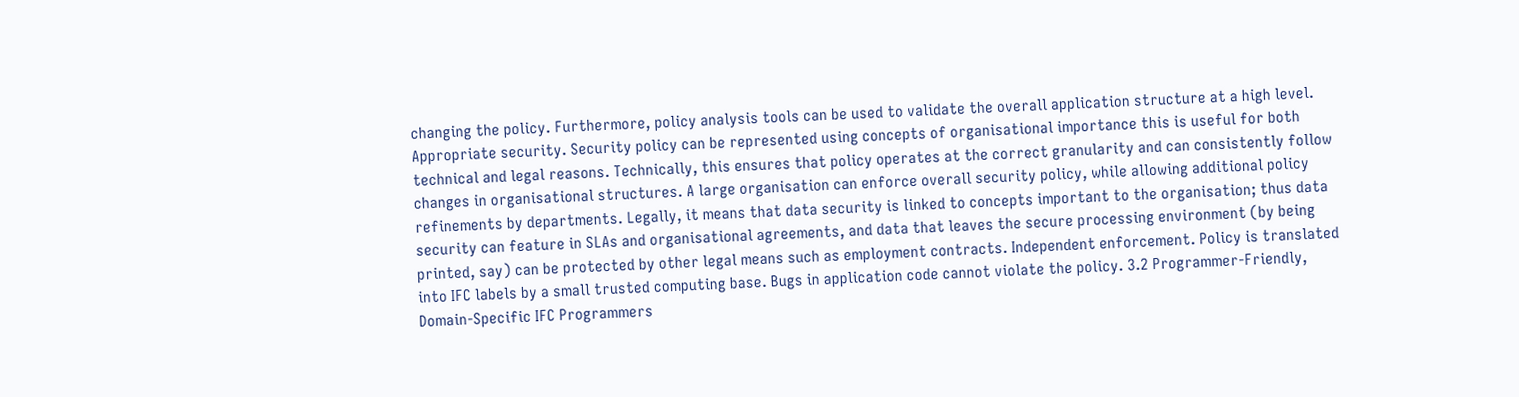changing the policy. Furthermore, policy analysis tools can be used to validate the overall application structure at a high level. Appropriate security. Security policy can be represented using concepts of organisational importance this is useful for both technical and legal reasons. Technically, this ensures that policy operates at the correct granularity and can consistently follow changes in organisational structures. A large organisation can enforce overall security policy, while allowing additional policy refinements by departments. Legally, it means that data security is linked to concepts important to the organisation; thus data security can feature in SLAs and organisational agreements, and data that leaves the secure processing environment (by being printed, say) can be protected by other legal means such as employment contracts. Independent enforcement. Policy is translated into IFC labels by a small trusted computing base. Bugs in application code cannot violate the policy. 3.2 Programmer-Friendly, Domain-Specific IFC Programmers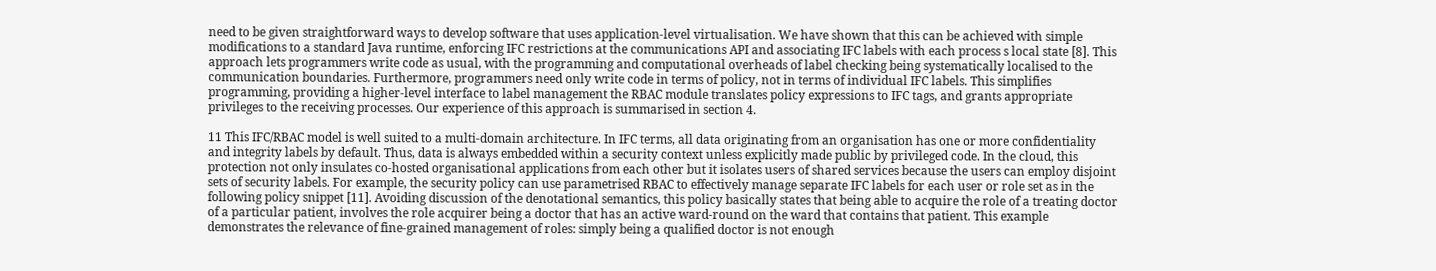need to be given straightforward ways to develop software that uses application-level virtualisation. We have shown that this can be achieved with simple modifications to a standard Java runtime, enforcing IFC restrictions at the communications API and associating IFC labels with each process s local state [8]. This approach lets programmers write code as usual, with the programming and computational overheads of label checking being systematically localised to the communication boundaries. Furthermore, programmers need only write code in terms of policy, not in terms of individual IFC labels. This simplifies programming, providing a higher-level interface to label management the RBAC module translates policy expressions to IFC tags, and grants appropriate privileges to the receiving processes. Our experience of this approach is summarised in section 4.

11 This IFC/RBAC model is well suited to a multi-domain architecture. In IFC terms, all data originating from an organisation has one or more confidentiality and integrity labels by default. Thus, data is always embedded within a security context unless explicitly made public by privileged code. In the cloud, this protection not only insulates co-hosted organisational applications from each other but it isolates users of shared services because the users can employ disjoint sets of security labels. For example, the security policy can use parametrised RBAC to effectively manage separate IFC labels for each user or role set as in the following policy snippet [11]. Avoiding discussion of the denotational semantics, this policy basically states that being able to acquire the role of a treating doctor of a particular patient, involves the role acquirer being a doctor that has an active ward-round on the ward that contains that patient. This example demonstrates the relevance of fine-grained management of roles: simply being a qualified doctor is not enough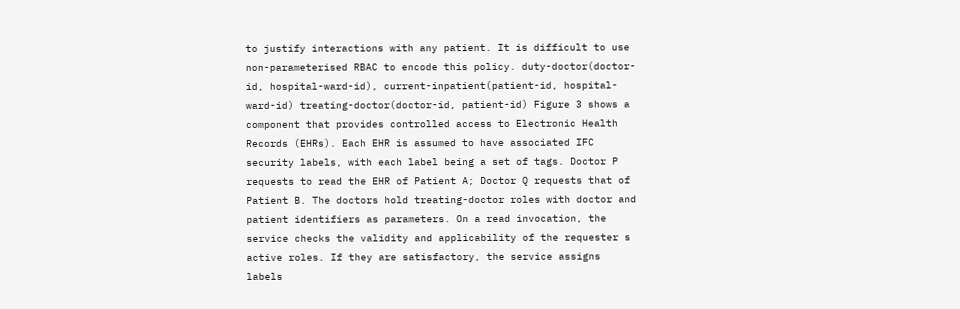to justify interactions with any patient. It is difficult to use non-parameterised RBAC to encode this policy. duty-doctor(doctor-id, hospital-ward-id), current-inpatient(patient-id, hospital-ward-id) treating-doctor(doctor-id, patient-id) Figure 3 shows a component that provides controlled access to Electronic Health Records (EHRs). Each EHR is assumed to have associated IFC security labels, with each label being a set of tags. Doctor P requests to read the EHR of Patient A; Doctor Q requests that of Patient B. The doctors hold treating-doctor roles with doctor and patient identifiers as parameters. On a read invocation, the service checks the validity and applicability of the requester s active roles. If they are satisfactory, the service assigns labels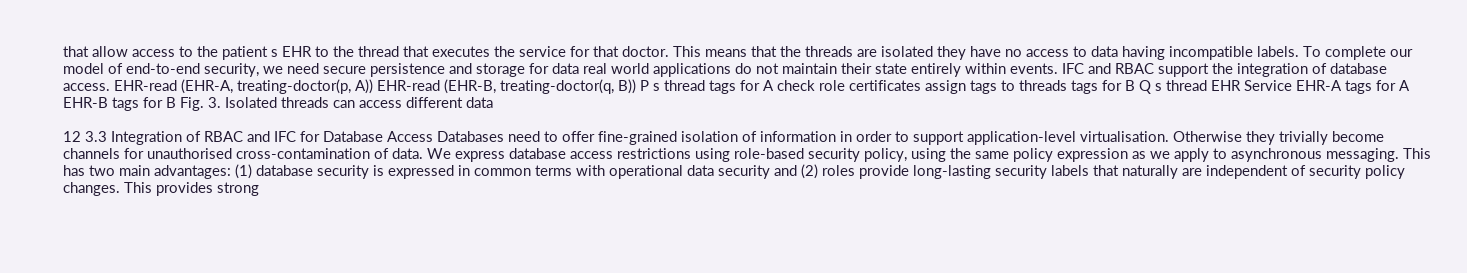that allow access to the patient s EHR to the thread that executes the service for that doctor. This means that the threads are isolated they have no access to data having incompatible labels. To complete our model of end-to-end security, we need secure persistence and storage for data real world applications do not maintain their state entirely within events. IFC and RBAC support the integration of database access. EHR-read (EHR-A, treating-doctor(p, A)) EHR-read (EHR-B, treating-doctor(q, B)) P s thread tags for A check role certificates assign tags to threads tags for B Q s thread EHR Service EHR-A tags for A EHR-B tags for B Fig. 3. Isolated threads can access different data

12 3.3 Integration of RBAC and IFC for Database Access Databases need to offer fine-grained isolation of information in order to support application-level virtualisation. Otherwise they trivially become channels for unauthorised cross-contamination of data. We express database access restrictions using role-based security policy, using the same policy expression as we apply to asynchronous messaging. This has two main advantages: (1) database security is expressed in common terms with operational data security and (2) roles provide long-lasting security labels that naturally are independent of security policy changes. This provides strong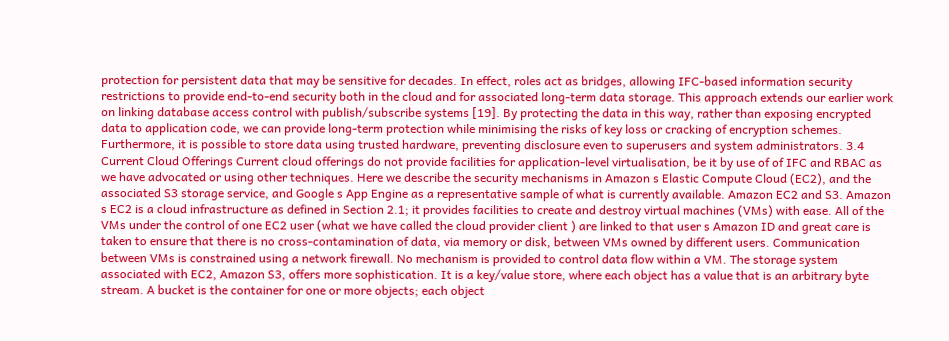protection for persistent data that may be sensitive for decades. In effect, roles act as bridges, allowing IFC-based information security restrictions to provide end-to-end security both in the cloud and for associated long-term data storage. This approach extends our earlier work on linking database access control with publish/subscribe systems [19]. By protecting the data in this way, rather than exposing encrypted data to application code, we can provide long-term protection while minimising the risks of key loss or cracking of encryption schemes. Furthermore, it is possible to store data using trusted hardware, preventing disclosure even to superusers and system administrators. 3.4 Current Cloud Offerings Current cloud offerings do not provide facilities for application-level virtualisation, be it by use of of IFC and RBAC as we have advocated or using other techniques. Here we describe the security mechanisms in Amazon s Elastic Compute Cloud (EC2), and the associated S3 storage service, and Google s App Engine as a representative sample of what is currently available. Amazon EC2 and S3. Amazon s EC2 is a cloud infrastructure as defined in Section 2.1; it provides facilities to create and destroy virtual machines (VMs) with ease. All of the VMs under the control of one EC2 user (what we have called the cloud provider client ) are linked to that user s Amazon ID and great care is taken to ensure that there is no cross-contamination of data, via memory or disk, between VMs owned by different users. Communication between VMs is constrained using a network firewall. No mechanism is provided to control data flow within a VM. The storage system associated with EC2, Amazon S3, offers more sophistication. It is a key/value store, where each object has a value that is an arbitrary byte stream. A bucket is the container for one or more objects; each object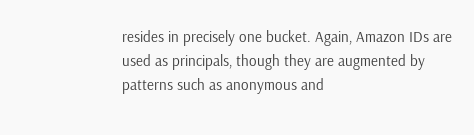resides in precisely one bucket. Again, Amazon IDs are used as principals, though they are augmented by patterns such as anonymous and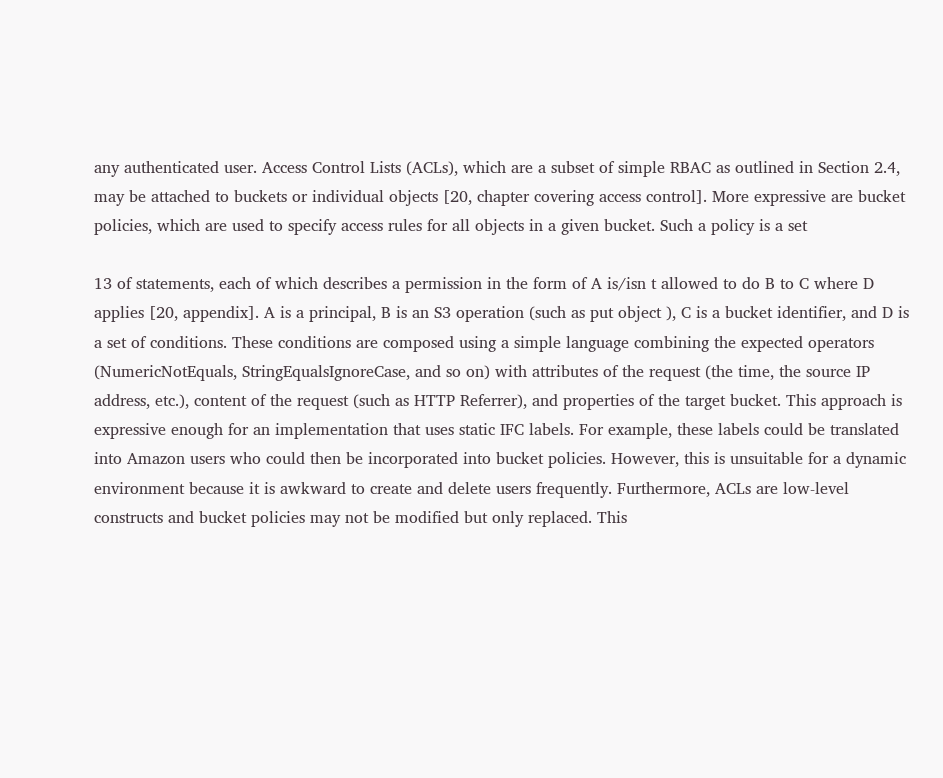any authenticated user. Access Control Lists (ACLs), which are a subset of simple RBAC as outlined in Section 2.4, may be attached to buckets or individual objects [20, chapter covering access control]. More expressive are bucket policies, which are used to specify access rules for all objects in a given bucket. Such a policy is a set

13 of statements, each of which describes a permission in the form of A is/isn t allowed to do B to C where D applies [20, appendix]. A is a principal, B is an S3 operation (such as put object ), C is a bucket identifier, and D is a set of conditions. These conditions are composed using a simple language combining the expected operators (NumericNotEquals, StringEqualsIgnoreCase, and so on) with attributes of the request (the time, the source IP address, etc.), content of the request (such as HTTP Referrer), and properties of the target bucket. This approach is expressive enough for an implementation that uses static IFC labels. For example, these labels could be translated into Amazon users who could then be incorporated into bucket policies. However, this is unsuitable for a dynamic environment because it is awkward to create and delete users frequently. Furthermore, ACLs are low-level constructs and bucket policies may not be modified but only replaced. This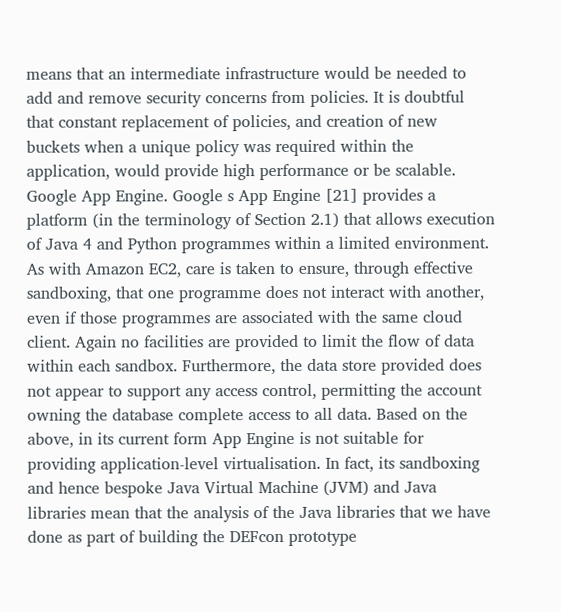means that an intermediate infrastructure would be needed to add and remove security concerns from policies. It is doubtful that constant replacement of policies, and creation of new buckets when a unique policy was required within the application, would provide high performance or be scalable. Google App Engine. Google s App Engine [21] provides a platform (in the terminology of Section 2.1) that allows execution of Java 4 and Python programmes within a limited environment. As with Amazon EC2, care is taken to ensure, through effective sandboxing, that one programme does not interact with another, even if those programmes are associated with the same cloud client. Again no facilities are provided to limit the flow of data within each sandbox. Furthermore, the data store provided does not appear to support any access control, permitting the account owning the database complete access to all data. Based on the above, in its current form App Engine is not suitable for providing application-level virtualisation. In fact, its sandboxing and hence bespoke Java Virtual Machine (JVM) and Java libraries mean that the analysis of the Java libraries that we have done as part of building the DEFcon prototype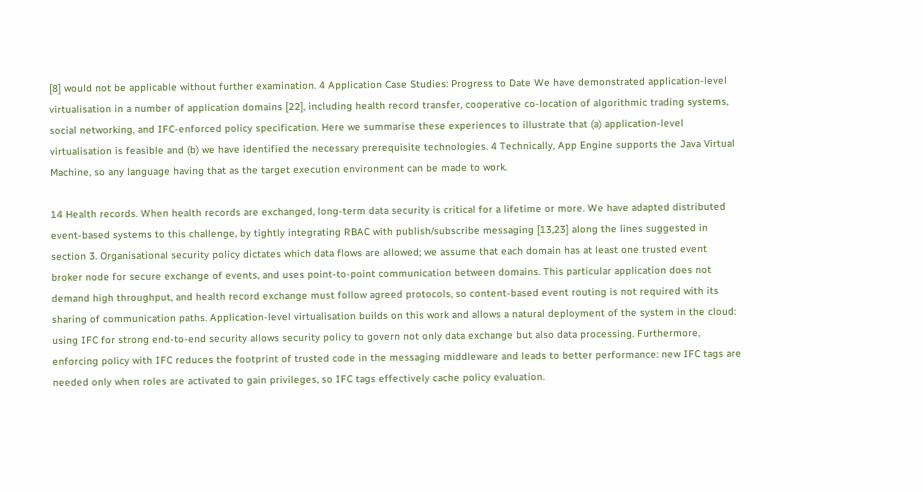[8] would not be applicable without further examination. 4 Application Case Studies: Progress to Date We have demonstrated application-level virtualisation in a number of application domains [22], including health record transfer, cooperative co-location of algorithmic trading systems, social networking, and IFC-enforced policy specification. Here we summarise these experiences to illustrate that (a) application-level virtualisation is feasible and (b) we have identified the necessary prerequisite technologies. 4 Technically, App Engine supports the Java Virtual Machine, so any language having that as the target execution environment can be made to work.

14 Health records. When health records are exchanged, long-term data security is critical for a lifetime or more. We have adapted distributed event-based systems to this challenge, by tightly integrating RBAC with publish/subscribe messaging [13,23] along the lines suggested in section 3. Organisational security policy dictates which data flows are allowed; we assume that each domain has at least one trusted event broker node for secure exchange of events, and uses point-to-point communication between domains. This particular application does not demand high throughput, and health record exchange must follow agreed protocols, so content-based event routing is not required with its sharing of communication paths. Application-level virtualisation builds on this work and allows a natural deployment of the system in the cloud: using IFC for strong end-to-end security allows security policy to govern not only data exchange but also data processing. Furthermore, enforcing policy with IFC reduces the footprint of trusted code in the messaging middleware and leads to better performance: new IFC tags are needed only when roles are activated to gain privileges, so IFC tags effectively cache policy evaluation.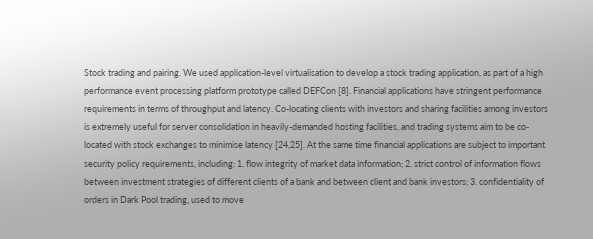Stock trading and pairing. We used application-level virtualisation to develop a stock trading application, as part of a high performance event processing platform prototype called DEFCon [8]. Financial applications have stringent performance requirements in terms of throughput and latency. Co-locating clients with investors and sharing facilities among investors is extremely useful for server consolidation in heavily-demanded hosting facilities, and trading systems aim to be co-located with stock exchanges to minimise latency [24,25]. At the same time financial applications are subject to important security policy requirements, including: 1. flow integrity of market data information; 2. strict control of information flows between investment strategies of different clients of a bank and between client and bank investors; 3. confidentiality of orders in Dark Pool trading, used to move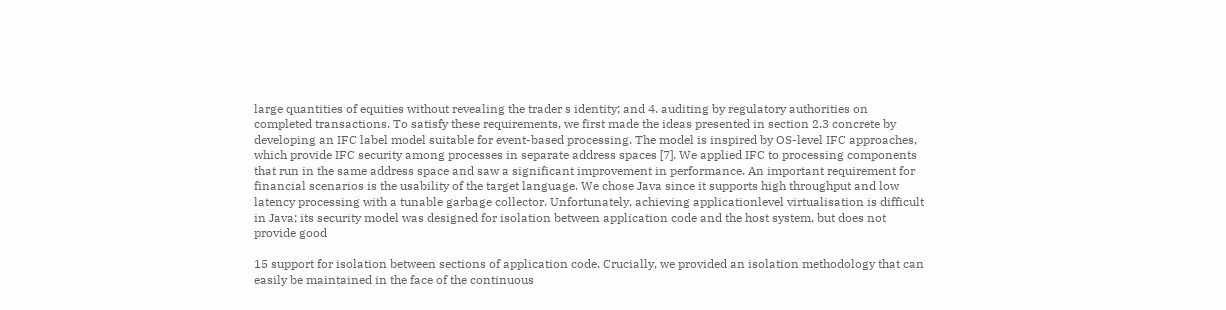large quantities of equities without revealing the trader s identity; and 4. auditing by regulatory authorities on completed transactions. To satisfy these requirements, we first made the ideas presented in section 2.3 concrete by developing an IFC label model suitable for event-based processing. The model is inspired by OS-level IFC approaches, which provide IFC security among processes in separate address spaces [7]. We applied IFC to processing components that run in the same address space and saw a significant improvement in performance. An important requirement for financial scenarios is the usability of the target language. We chose Java since it supports high throughput and low latency processing with a tunable garbage collector. Unfortunately, achieving applicationlevel virtualisation is difficult in Java; its security model was designed for isolation between application code and the host system, but does not provide good

15 support for isolation between sections of application code. Crucially, we provided an isolation methodology that can easily be maintained in the face of the continuous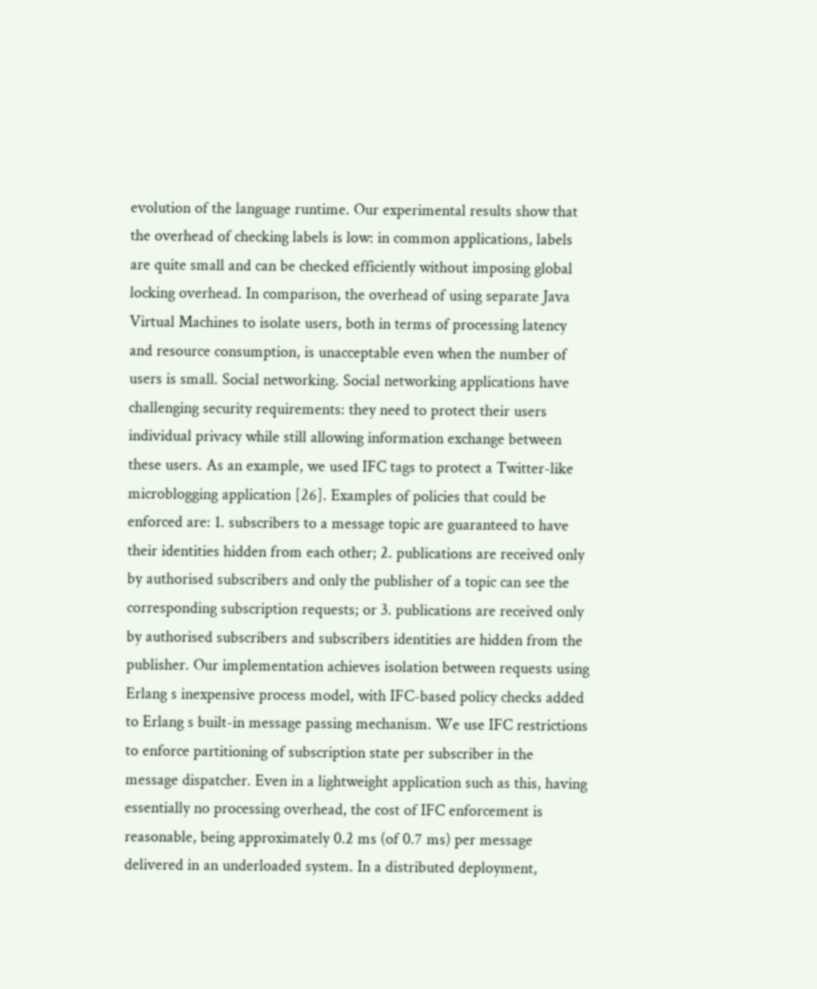evolution of the language runtime. Our experimental results show that the overhead of checking labels is low: in common applications, labels are quite small and can be checked efficiently without imposing global locking overhead. In comparison, the overhead of using separate Java Virtual Machines to isolate users, both in terms of processing latency and resource consumption, is unacceptable even when the number of users is small. Social networking. Social networking applications have challenging security requirements: they need to protect their users individual privacy while still allowing information exchange between these users. As an example, we used IFC tags to protect a Twitter-like microblogging application [26]. Examples of policies that could be enforced are: 1. subscribers to a message topic are guaranteed to have their identities hidden from each other; 2. publications are received only by authorised subscribers and only the publisher of a topic can see the corresponding subscription requests; or 3. publications are received only by authorised subscribers and subscribers identities are hidden from the publisher. Our implementation achieves isolation between requests using Erlang s inexpensive process model, with IFC-based policy checks added to Erlang s built-in message passing mechanism. We use IFC restrictions to enforce partitioning of subscription state per subscriber in the message dispatcher. Even in a lightweight application such as this, having essentially no processing overhead, the cost of IFC enforcement is reasonable, being approximately 0.2 ms (of 0.7 ms) per message delivered in an underloaded system. In a distributed deployment,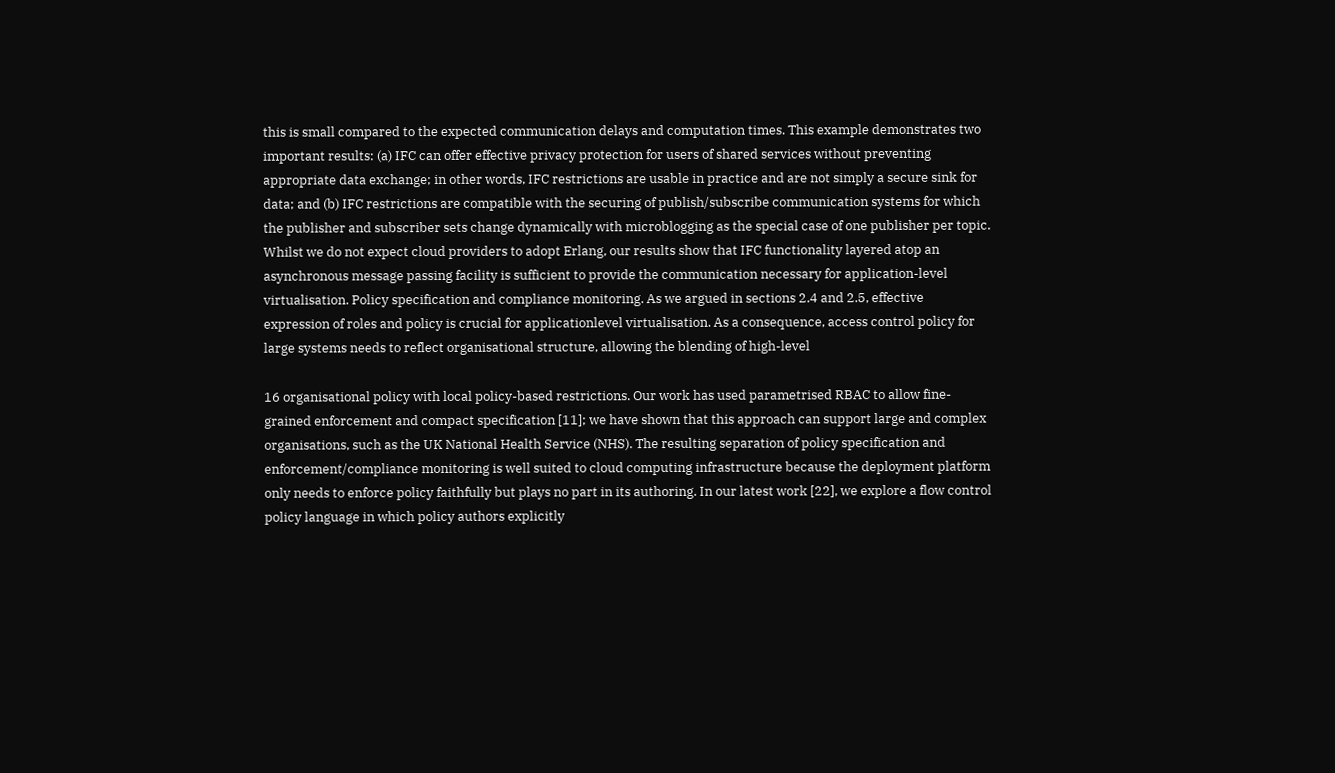this is small compared to the expected communication delays and computation times. This example demonstrates two important results: (a) IFC can offer effective privacy protection for users of shared services without preventing appropriate data exchange; in other words, IFC restrictions are usable in practice and are not simply a secure sink for data; and (b) IFC restrictions are compatible with the securing of publish/subscribe communication systems for which the publisher and subscriber sets change dynamically with microblogging as the special case of one publisher per topic. Whilst we do not expect cloud providers to adopt Erlang, our results show that IFC functionality layered atop an asynchronous message passing facility is sufficient to provide the communication necessary for application-level virtualisation. Policy specification and compliance monitoring. As we argued in sections 2.4 and 2.5, effective expression of roles and policy is crucial for applicationlevel virtualisation. As a consequence, access control policy for large systems needs to reflect organisational structure, allowing the blending of high-level

16 organisational policy with local policy-based restrictions. Our work has used parametrised RBAC to allow fine-grained enforcement and compact specification [11]; we have shown that this approach can support large and complex organisations, such as the UK National Health Service (NHS). The resulting separation of policy specification and enforcement/compliance monitoring is well suited to cloud computing infrastructure because the deployment platform only needs to enforce policy faithfully but plays no part in its authoring. In our latest work [22], we explore a flow control policy language in which policy authors explicitly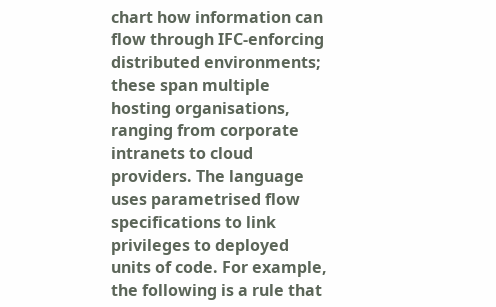chart how information can flow through IFC-enforcing distributed environments; these span multiple hosting organisations, ranging from corporate intranets to cloud providers. The language uses parametrised flow specifications to link privileges to deployed units of code. For example, the following is a rule that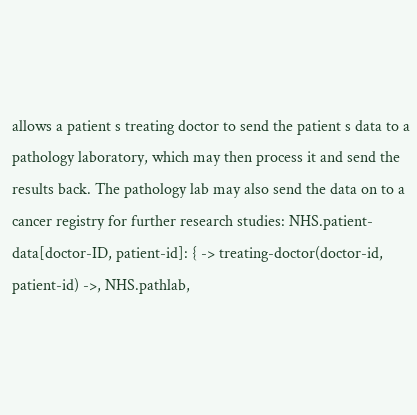allows a patient s treating doctor to send the patient s data to a pathology laboratory, which may then process it and send the results back. The pathology lab may also send the data on to a cancer registry for further research studies: NHS.patient-data[doctor-ID, patient-id]: { -> treating-doctor(doctor-id, patient-id) ->, NHS.pathlab,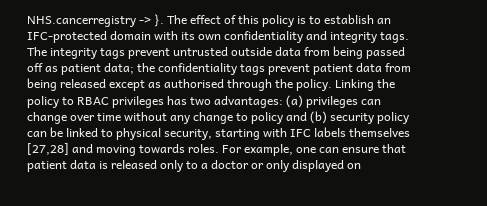NHS.cancerregistry -> }. The effect of this policy is to establish an IFC-protected domain with its own confidentiality and integrity tags. The integrity tags prevent untrusted outside data from being passed off as patient data; the confidentiality tags prevent patient data from being released except as authorised through the policy. Linking the policy to RBAC privileges has two advantages: (a) privileges can change over time without any change to policy and (b) security policy can be linked to physical security, starting with IFC labels themselves [27,28] and moving towards roles. For example, one can ensure that patient data is released only to a doctor or only displayed on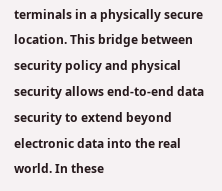terminals in a physically secure location. This bridge between security policy and physical security allows end-to-end data security to extend beyond electronic data into the real world. In these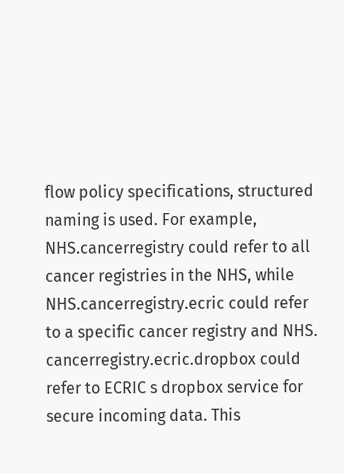flow policy specifications, structured naming is used. For example, NHS.cancerregistry could refer to all cancer registries in the NHS, while NHS.cancerregistry.ecric could refer to a specific cancer registry and NHS. cancerregistry.ecric.dropbox could refer to ECRIC s dropbox service for secure incoming data. This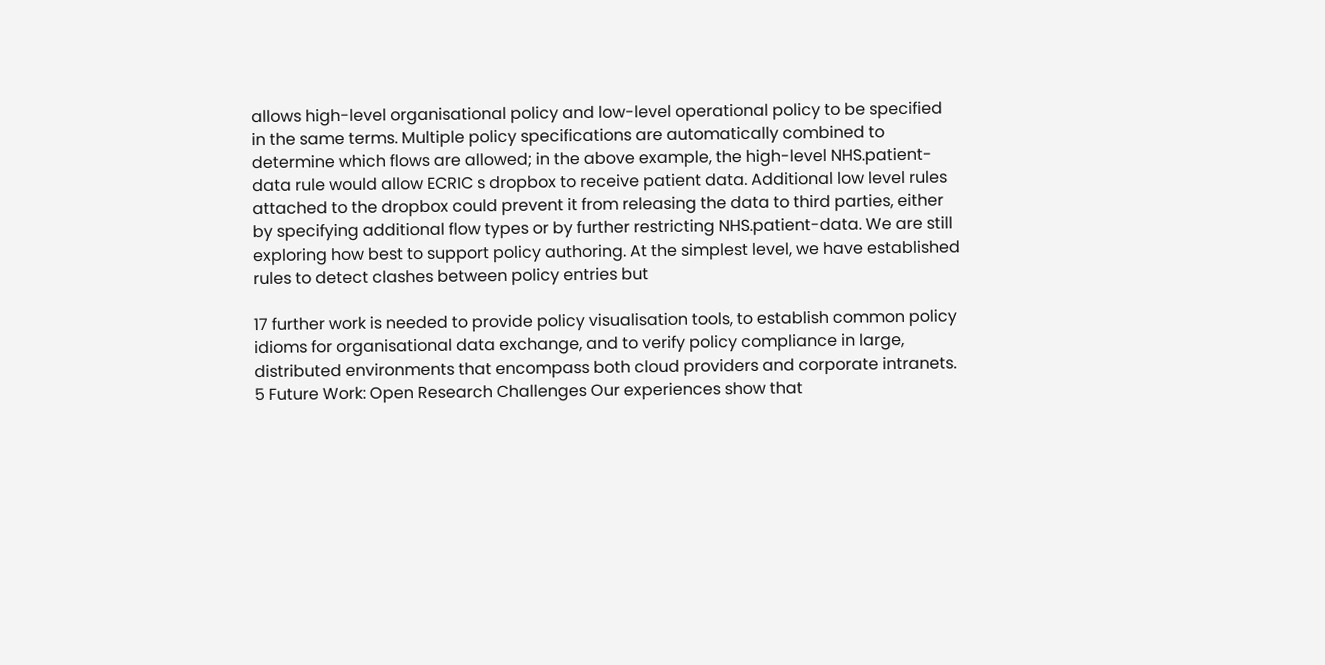allows high-level organisational policy and low-level operational policy to be specified in the same terms. Multiple policy specifications are automatically combined to determine which flows are allowed; in the above example, the high-level NHS.patient-data rule would allow ECRIC s dropbox to receive patient data. Additional low level rules attached to the dropbox could prevent it from releasing the data to third parties, either by specifying additional flow types or by further restricting NHS.patient-data. We are still exploring how best to support policy authoring. At the simplest level, we have established rules to detect clashes between policy entries but

17 further work is needed to provide policy visualisation tools, to establish common policy idioms for organisational data exchange, and to verify policy compliance in large, distributed environments that encompass both cloud providers and corporate intranets. 5 Future Work: Open Research Challenges Our experiences show that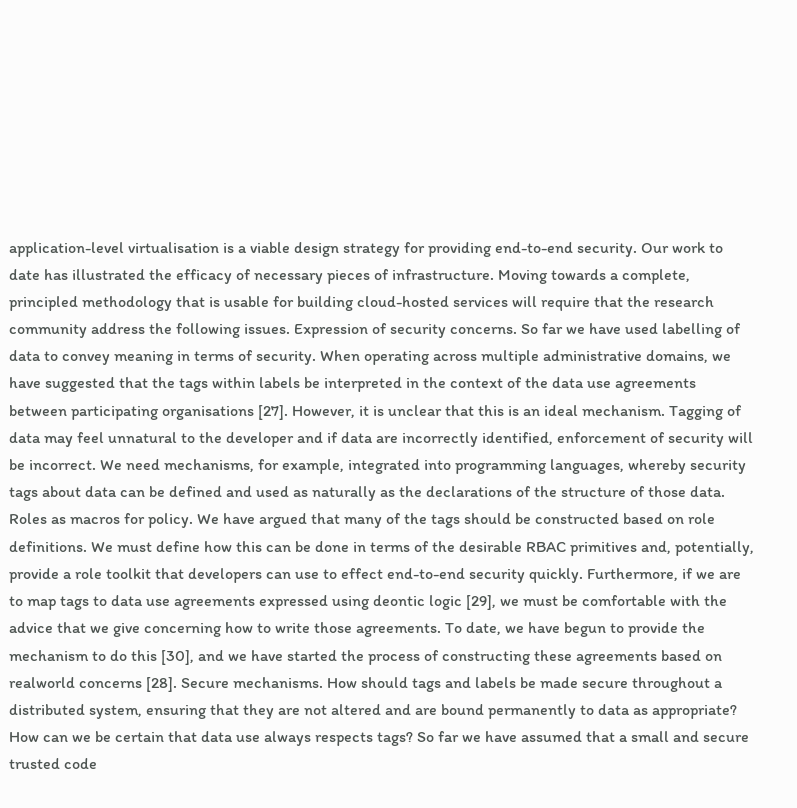application-level virtualisation is a viable design strategy for providing end-to-end security. Our work to date has illustrated the efficacy of necessary pieces of infrastructure. Moving towards a complete, principled methodology that is usable for building cloud-hosted services will require that the research community address the following issues. Expression of security concerns. So far we have used labelling of data to convey meaning in terms of security. When operating across multiple administrative domains, we have suggested that the tags within labels be interpreted in the context of the data use agreements between participating organisations [27]. However, it is unclear that this is an ideal mechanism. Tagging of data may feel unnatural to the developer and if data are incorrectly identified, enforcement of security will be incorrect. We need mechanisms, for example, integrated into programming languages, whereby security tags about data can be defined and used as naturally as the declarations of the structure of those data. Roles as macros for policy. We have argued that many of the tags should be constructed based on role definitions. We must define how this can be done in terms of the desirable RBAC primitives and, potentially, provide a role toolkit that developers can use to effect end-to-end security quickly. Furthermore, if we are to map tags to data use agreements expressed using deontic logic [29], we must be comfortable with the advice that we give concerning how to write those agreements. To date, we have begun to provide the mechanism to do this [30], and we have started the process of constructing these agreements based on realworld concerns [28]. Secure mechanisms. How should tags and labels be made secure throughout a distributed system, ensuring that they are not altered and are bound permanently to data as appropriate? How can we be certain that data use always respects tags? So far we have assumed that a small and secure trusted code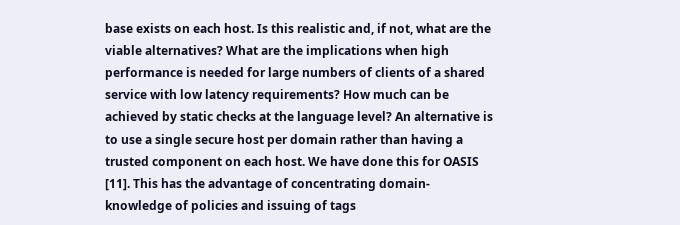base exists on each host. Is this realistic and, if not, what are the viable alternatives? What are the implications when high performance is needed for large numbers of clients of a shared service with low latency requirements? How much can be achieved by static checks at the language level? An alternative is to use a single secure host per domain rather than having a trusted component on each host. We have done this for OASIS [11]. This has the advantage of concentrating domain-knowledge of policies and issuing of tags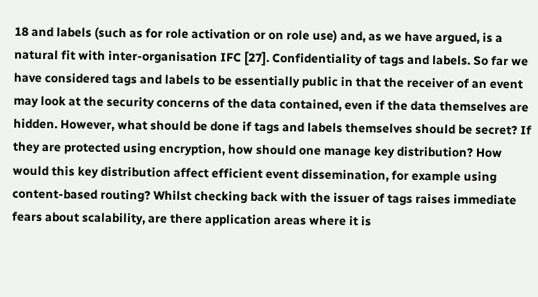18 and labels (such as for role activation or on role use) and, as we have argued, is a natural fit with inter-organisation IFC [27]. Confidentiality of tags and labels. So far we have considered tags and labels to be essentially public in that the receiver of an event may look at the security concerns of the data contained, even if the data themselves are hidden. However, what should be done if tags and labels themselves should be secret? If they are protected using encryption, how should one manage key distribution? How would this key distribution affect efficient event dissemination, for example using content-based routing? Whilst checking back with the issuer of tags raises immediate fears about scalability, are there application areas where it is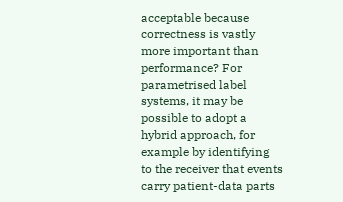acceptable because correctness is vastly more important than performance? For parametrised label systems, it may be possible to adopt a hybrid approach, for example by identifying to the receiver that events carry patient-data parts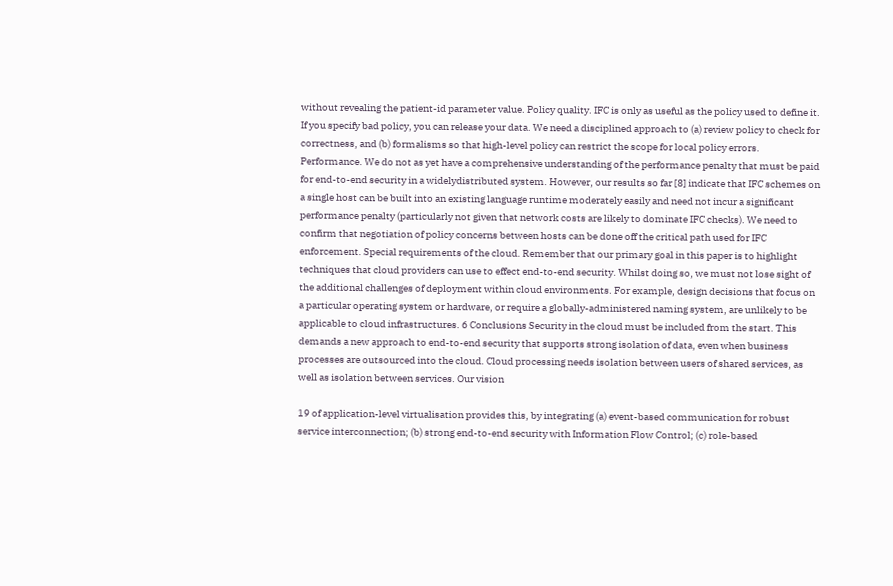without revealing the patient-id parameter value. Policy quality. IFC is only as useful as the policy used to define it. If you specify bad policy, you can release your data. We need a disciplined approach to (a) review policy to check for correctness, and (b) formalisms so that high-level policy can restrict the scope for local policy errors. Performance. We do not as yet have a comprehensive understanding of the performance penalty that must be paid for end-to-end security in a widelydistributed system. However, our results so far [8] indicate that IFC schemes on a single host can be built into an existing language runtime moderately easily and need not incur a significant performance penalty (particularly not given that network costs are likely to dominate IFC checks). We need to confirm that negotiation of policy concerns between hosts can be done off the critical path used for IFC enforcement. Special requirements of the cloud. Remember that our primary goal in this paper is to highlight techniques that cloud providers can use to effect end-to-end security. Whilst doing so, we must not lose sight of the additional challenges of deployment within cloud environments. For example, design decisions that focus on a particular operating system or hardware, or require a globally-administered naming system, are unlikely to be applicable to cloud infrastructures. 6 Conclusions Security in the cloud must be included from the start. This demands a new approach to end-to-end security that supports strong isolation of data, even when business processes are outsourced into the cloud. Cloud processing needs isolation between users of shared services, as well as isolation between services. Our vision

19 of application-level virtualisation provides this, by integrating (a) event-based communication for robust service interconnection; (b) strong end-to-end security with Information Flow Control; (c) role-based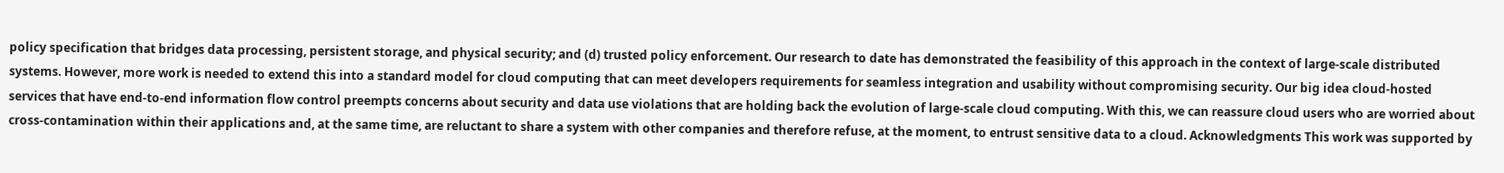policy specification that bridges data processing, persistent storage, and physical security; and (d) trusted policy enforcement. Our research to date has demonstrated the feasibility of this approach in the context of large-scale distributed systems. However, more work is needed to extend this into a standard model for cloud computing that can meet developers requirements for seamless integration and usability without compromising security. Our big idea cloud-hosted services that have end-to-end information flow control preempts concerns about security and data use violations that are holding back the evolution of large-scale cloud computing. With this, we can reassure cloud users who are worried about cross-contamination within their applications and, at the same time, are reluctant to share a system with other companies and therefore refuse, at the moment, to entrust sensitive data to a cloud. Acknowledgments This work was supported by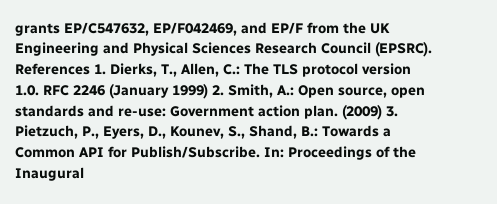grants EP/C547632, EP/F042469, and EP/F from the UK Engineering and Physical Sciences Research Council (EPSRC). References 1. Dierks, T., Allen, C.: The TLS protocol version 1.0. RFC 2246 (January 1999) 2. Smith, A.: Open source, open standards and re-use: Government action plan. (2009) 3. Pietzuch, P., Eyers, D., Kounev, S., Shand, B.: Towards a Common API for Publish/Subscribe. In: Proceedings of the Inaugural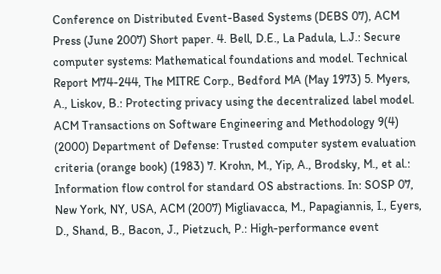Conference on Distributed Event-Based Systems (DEBS 07), ACM Press (June 2007) Short paper. 4. Bell, D.E., La Padula, L.J.: Secure computer systems: Mathematical foundations and model. Technical Report M74-244, The MITRE Corp., Bedford MA (May 1973) 5. Myers, A., Liskov, B.: Protecting privacy using the decentralized label model. ACM Transactions on Software Engineering and Methodology 9(4) (2000) Department of Defense: Trusted computer system evaluation criteria (orange book) (1983) 7. Krohn, M., Yip, A., Brodsky, M., et al.: Information flow control for standard OS abstractions. In: SOSP 07, New York, NY, USA, ACM (2007) Migliavacca, M., Papagiannis, I., Eyers, D., Shand, B., Bacon, J., Pietzuch, P.: High-performance event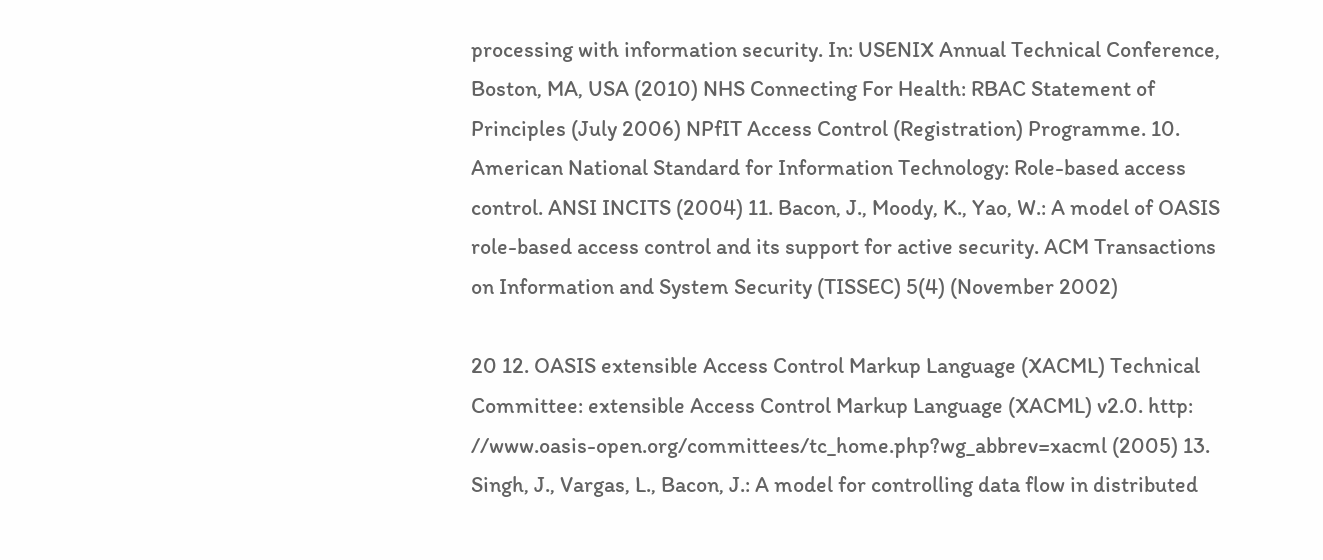processing with information security. In: USENIX Annual Technical Conference, Boston, MA, USA (2010) NHS Connecting For Health: RBAC Statement of Principles (July 2006) NPfIT Access Control (Registration) Programme. 10. American National Standard for Information Technology: Role-based access control. ANSI INCITS (2004) 11. Bacon, J., Moody, K., Yao, W.: A model of OASIS role-based access control and its support for active security. ACM Transactions on Information and System Security (TISSEC) 5(4) (November 2002)

20 12. OASIS extensible Access Control Markup Language (XACML) Technical Committee: extensible Access Control Markup Language (XACML) v2.0. http: //www.oasis-open.org/committees/tc_home.php?wg_abbrev=xacml (2005) 13. Singh, J., Vargas, L., Bacon, J.: A model for controlling data flow in distributed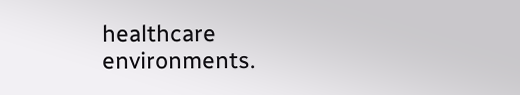healthcare environments.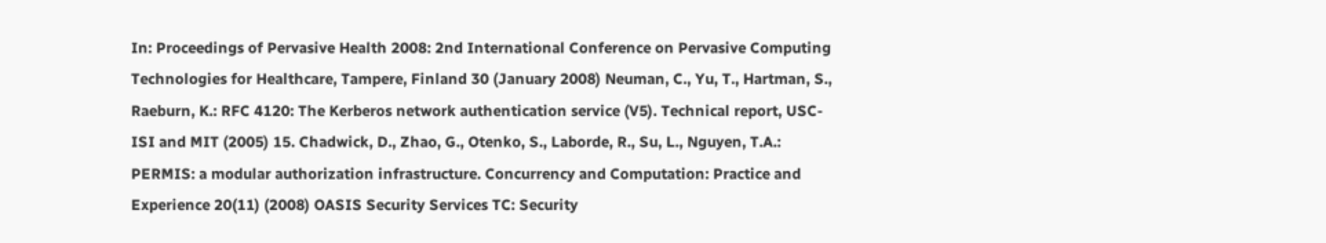In: Proceedings of Pervasive Health 2008: 2nd International Conference on Pervasive Computing Technologies for Healthcare, Tampere, Finland 30 (January 2008) Neuman, C., Yu, T., Hartman, S., Raeburn, K.: RFC 4120: The Kerberos network authentication service (V5). Technical report, USC-ISI and MIT (2005) 15. Chadwick, D., Zhao, G., Otenko, S., Laborde, R., Su, L., Nguyen, T.A.: PERMIS: a modular authorization infrastructure. Concurrency and Computation: Practice and Experience 20(11) (2008) OASIS Security Services TC: Security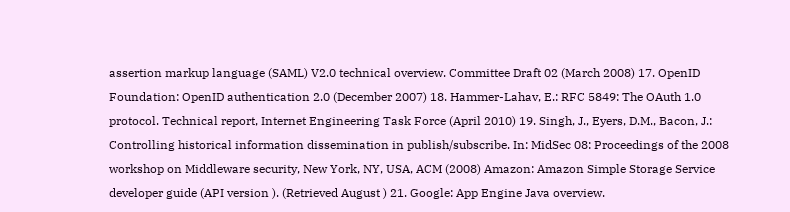assertion markup language (SAML) V2.0 technical overview. Committee Draft 02 (March 2008) 17. OpenID Foundation: OpenID authentication 2.0 (December 2007) 18. Hammer-Lahav, E.: RFC 5849: The OAuth 1.0 protocol. Technical report, Internet Engineering Task Force (April 2010) 19. Singh, J., Eyers, D.M., Bacon, J.: Controlling historical information dissemination in publish/subscribe. In: MidSec 08: Proceedings of the 2008 workshop on Middleware security, New York, NY, USA, ACM (2008) Amazon: Amazon Simple Storage Service developer guide (API version ). (Retrieved August ) 21. Google: App Engine Java overview.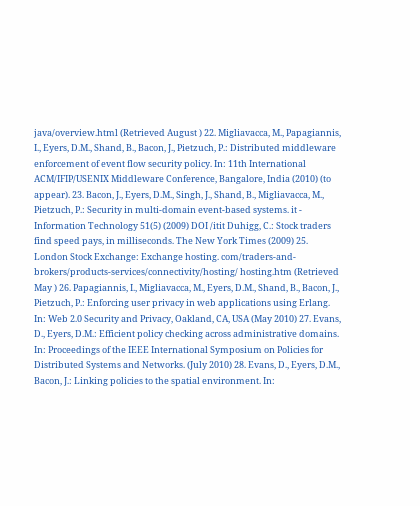java/overview.html (Retrieved August ) 22. Migliavacca, M., Papagiannis, I., Eyers, D.M., Shand, B., Bacon, J., Pietzuch, P.: Distributed middleware enforcement of event flow security policy. In: 11th International ACM/IFIP/USENIX Middleware Conference, Bangalore, India (2010) (to appear). 23. Bacon, J., Eyers, D.M., Singh, J., Shand, B., Migliavacca, M., Pietzuch, P.: Security in multi-domain event-based systems. it - Information Technology 51(5) (2009) DOI /itit Duhigg, C.: Stock traders find speed pays, in milliseconds. The New York Times (2009) 25. London Stock Exchange: Exchange hosting. com/traders-and-brokers/products-services/connectivity/hosting/ hosting.htm (Retrieved May ) 26. Papagiannis, I., Migliavacca, M., Eyers, D.M., Shand, B., Bacon, J., Pietzuch, P.: Enforcing user privacy in web applications using Erlang. In: Web 2.0 Security and Privacy, Oakland, CA, USA (May 2010) 27. Evans, D., Eyers, D.M.: Efficient policy checking across administrative domains. In: Proceedings of the IEEE International Symposium on Policies for Distributed Systems and Networks. (July 2010) 28. Evans, D., Eyers, D.M., Bacon, J.: Linking policies to the spatial environment. In: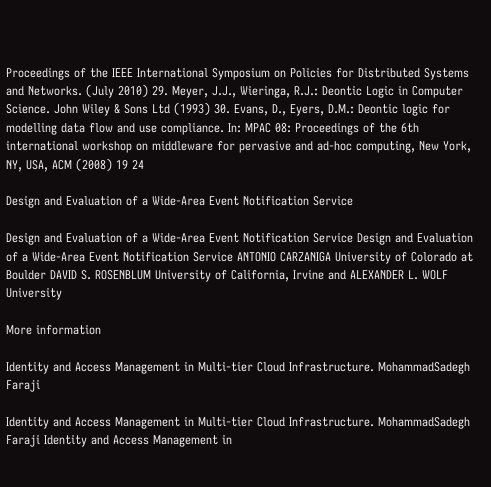Proceedings of the IEEE International Symposium on Policies for Distributed Systems and Networks. (July 2010) 29. Meyer, J.J., Wieringa, R.J.: Deontic Logic in Computer Science. John Wiley & Sons Ltd (1993) 30. Evans, D., Eyers, D.M.: Deontic logic for modelling data flow and use compliance. In: MPAC 08: Proceedings of the 6th international workshop on middleware for pervasive and ad-hoc computing, New York, NY, USA, ACM (2008) 19 24

Design and Evaluation of a Wide-Area Event Notification Service

Design and Evaluation of a Wide-Area Event Notification Service Design and Evaluation of a Wide-Area Event Notification Service ANTONIO CARZANIGA University of Colorado at Boulder DAVID S. ROSENBLUM University of California, Irvine and ALEXANDER L. WOLF University

More information

Identity and Access Management in Multi-tier Cloud Infrastructure. MohammadSadegh Faraji

Identity and Access Management in Multi-tier Cloud Infrastructure. MohammadSadegh Faraji Identity and Access Management in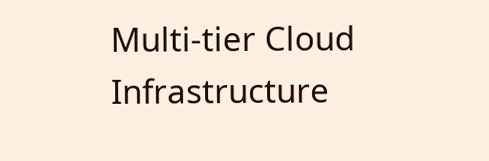Multi-tier Cloud Infrastructure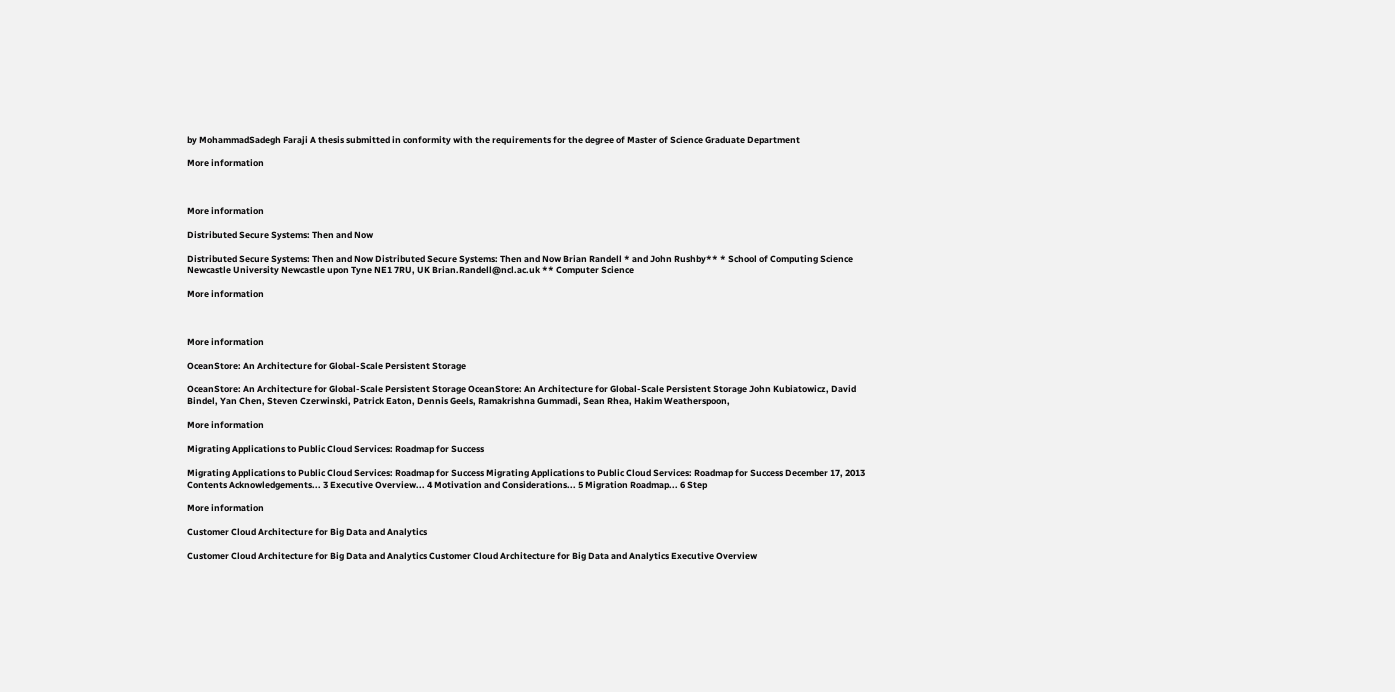by MohammadSadegh Faraji A thesis submitted in conformity with the requirements for the degree of Master of Science Graduate Department

More information



More information

Distributed Secure Systems: Then and Now

Distributed Secure Systems: Then and Now Distributed Secure Systems: Then and Now Brian Randell * and John Rushby** * School of Computing Science Newcastle University Newcastle upon Tyne NE1 7RU, UK Brian.Randell@ncl.ac.uk ** Computer Science

More information



More information

OceanStore: An Architecture for Global-Scale Persistent Storage

OceanStore: An Architecture for Global-Scale Persistent Storage OceanStore: An Architecture for Global-Scale Persistent Storage John Kubiatowicz, David Bindel, Yan Chen, Steven Czerwinski, Patrick Eaton, Dennis Geels, Ramakrishna Gummadi, Sean Rhea, Hakim Weatherspoon,

More information

Migrating Applications to Public Cloud Services: Roadmap for Success

Migrating Applications to Public Cloud Services: Roadmap for Success Migrating Applications to Public Cloud Services: Roadmap for Success December 17, 2013 Contents Acknowledgements... 3 Executive Overview... 4 Motivation and Considerations... 5 Migration Roadmap... 6 Step

More information

Customer Cloud Architecture for Big Data and Analytics

Customer Cloud Architecture for Big Data and Analytics Customer Cloud Architecture for Big Data and Analytics Executive Overview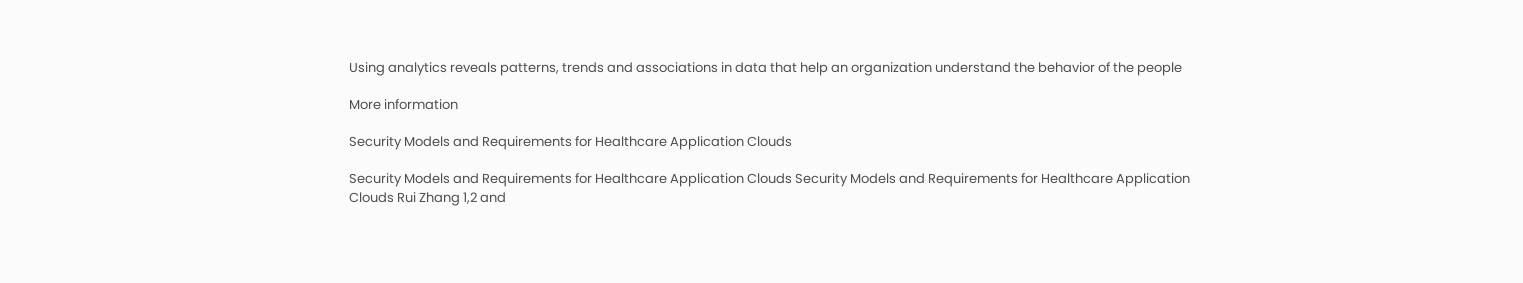Using analytics reveals patterns, trends and associations in data that help an organization understand the behavior of the people

More information

Security Models and Requirements for Healthcare Application Clouds

Security Models and Requirements for Healthcare Application Clouds Security Models and Requirements for Healthcare Application Clouds Rui Zhang 1,2 and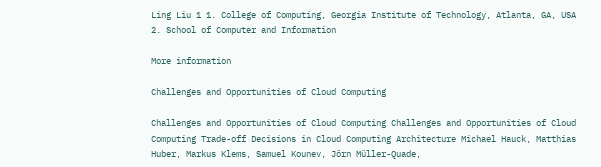Ling Liu 1 1. College of Computing, Georgia Institute of Technology, Atlanta, GA, USA 2. School of Computer and Information

More information

Challenges and Opportunities of Cloud Computing

Challenges and Opportunities of Cloud Computing Challenges and Opportunities of Cloud Computing Trade-off Decisions in Cloud Computing Architecture Michael Hauck, Matthias Huber, Markus Klems, Samuel Kounev, Jörn Müller-Quade,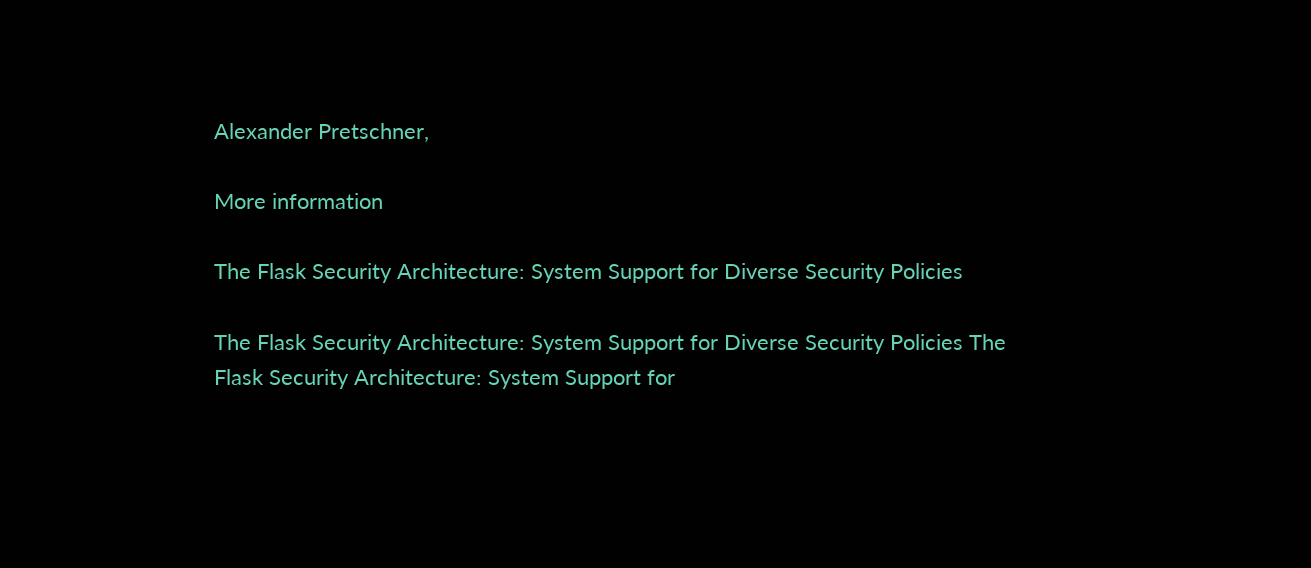Alexander Pretschner,

More information

The Flask Security Architecture: System Support for Diverse Security Policies

The Flask Security Architecture: System Support for Diverse Security Policies The Flask Security Architecture: System Support for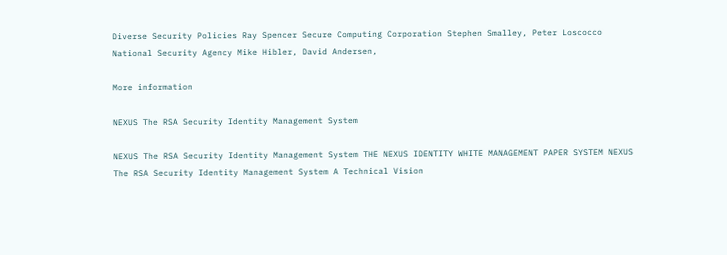Diverse Security Policies Ray Spencer Secure Computing Corporation Stephen Smalley, Peter Loscocco National Security Agency Mike Hibler, David Andersen,

More information

NEXUS The RSA Security Identity Management System

NEXUS The RSA Security Identity Management System THE NEXUS IDENTITY WHITE MANAGEMENT PAPER SYSTEM NEXUS The RSA Security Identity Management System A Technical Vision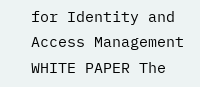for Identity and Access Management WHITE PAPER The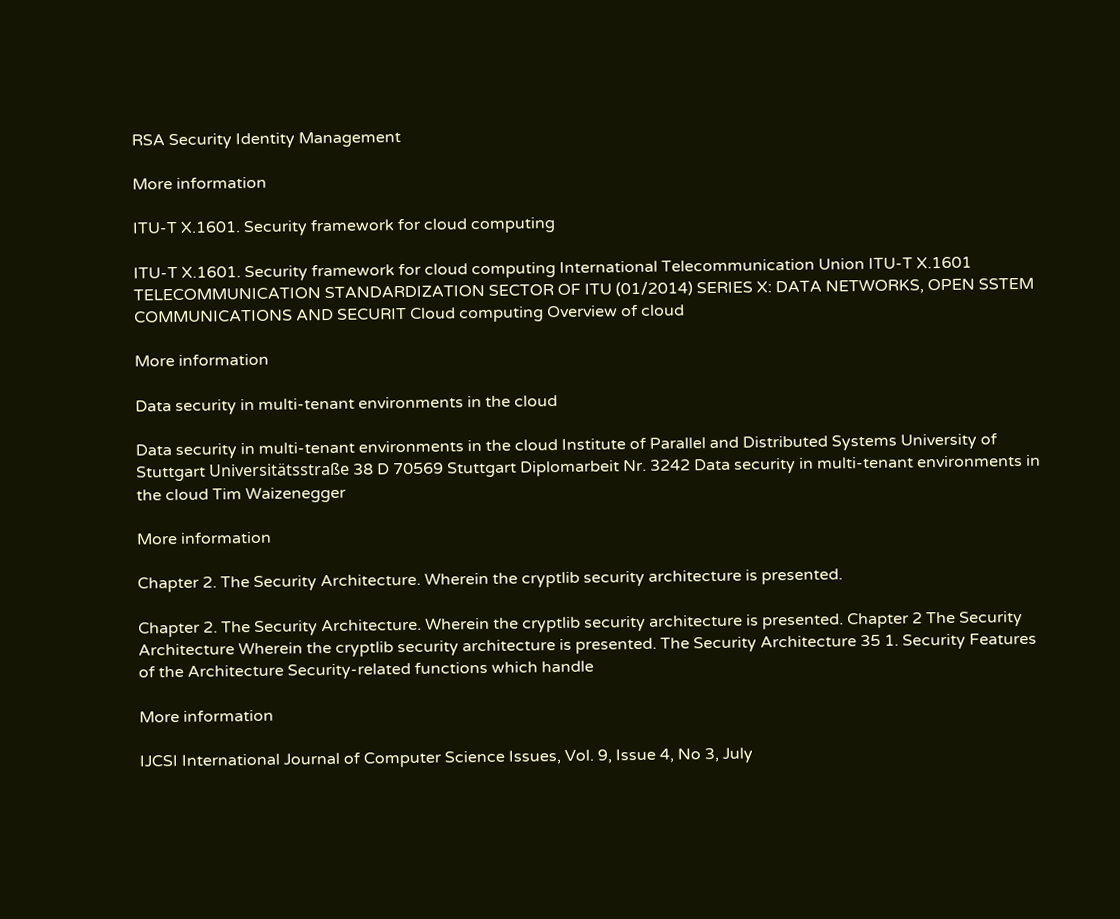RSA Security Identity Management

More information

ITU-T X.1601. Security framework for cloud computing

ITU-T X.1601. Security framework for cloud computing International Telecommunication Union ITU-T X.1601 TELECOMMUNICATION STANDARDIZATION SECTOR OF ITU (01/2014) SERIES X: DATA NETWORKS, OPEN SSTEM COMMUNICATIONS AND SECURIT Cloud computing Overview of cloud

More information

Data security in multi-tenant environments in the cloud

Data security in multi-tenant environments in the cloud Institute of Parallel and Distributed Systems University of Stuttgart Universitätsstraße 38 D 70569 Stuttgart Diplomarbeit Nr. 3242 Data security in multi-tenant environments in the cloud Tim Waizenegger

More information

Chapter 2. The Security Architecture. Wherein the cryptlib security architecture is presented.

Chapter 2. The Security Architecture. Wherein the cryptlib security architecture is presented. Chapter 2 The Security Architecture Wherein the cryptlib security architecture is presented. The Security Architecture 35 1. Security Features of the Architecture Security-related functions which handle

More information

IJCSI International Journal of Computer Science Issues, Vol. 9, Issue 4, No 3, July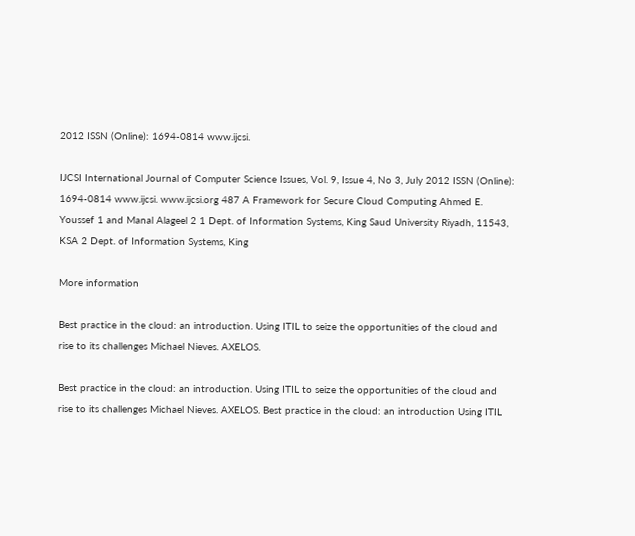2012 ISSN (Online): 1694-0814 www.ijcsi.

IJCSI International Journal of Computer Science Issues, Vol. 9, Issue 4, No 3, July 2012 ISSN (Online): 1694-0814 www.ijcsi. www.ijcsi.org 487 A Framework for Secure Cloud Computing Ahmed E. Youssef 1 and Manal Alageel 2 1 Dept. of Information Systems, King Saud University Riyadh, 11543, KSA 2 Dept. of Information Systems, King

More information

Best practice in the cloud: an introduction. Using ITIL to seize the opportunities of the cloud and rise to its challenges Michael Nieves. AXELOS.

Best practice in the cloud: an introduction. Using ITIL to seize the opportunities of the cloud and rise to its challenges Michael Nieves. AXELOS. Best practice in the cloud: an introduction Using ITIL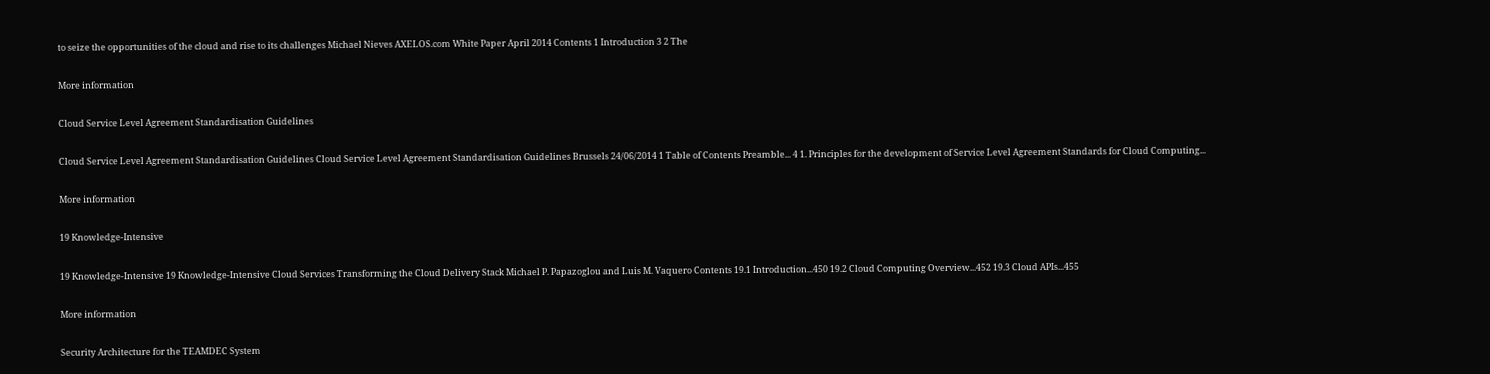to seize the opportunities of the cloud and rise to its challenges Michael Nieves AXELOS.com White Paper April 2014 Contents 1 Introduction 3 2 The

More information

Cloud Service Level Agreement Standardisation Guidelines

Cloud Service Level Agreement Standardisation Guidelines Cloud Service Level Agreement Standardisation Guidelines Brussels 24/06/2014 1 Table of Contents Preamble... 4 1. Principles for the development of Service Level Agreement Standards for Cloud Computing...

More information

19 Knowledge-Intensive

19 Knowledge-Intensive 19 Knowledge-Intensive Cloud Services Transforming the Cloud Delivery Stack Michael P. Papazoglou and Luis M. Vaquero Contents 19.1 Introduction...450 19.2 Cloud Computing Overview...452 19.3 Cloud APIs...455

More information

Security Architecture for the TEAMDEC System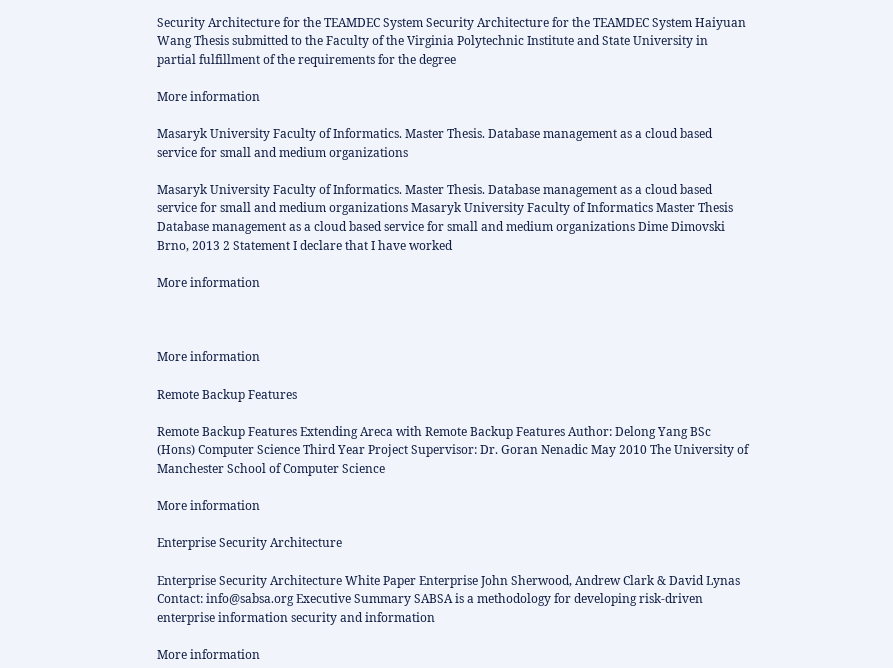Security Architecture for the TEAMDEC System Security Architecture for the TEAMDEC System Haiyuan Wang Thesis submitted to the Faculty of the Virginia Polytechnic Institute and State University in partial fulfillment of the requirements for the degree

More information

Masaryk University Faculty of Informatics. Master Thesis. Database management as a cloud based service for small and medium organizations

Masaryk University Faculty of Informatics. Master Thesis. Database management as a cloud based service for small and medium organizations Masaryk University Faculty of Informatics Master Thesis Database management as a cloud based service for small and medium organizations Dime Dimovski Brno, 2013 2 Statement I declare that I have worked

More information



More information

Remote Backup Features

Remote Backup Features Extending Areca with Remote Backup Features Author: Delong Yang BSc (Hons) Computer Science Third Year Project Supervisor: Dr. Goran Nenadic May 2010 The University of Manchester School of Computer Science

More information

Enterprise Security Architecture

Enterprise Security Architecture White Paper Enterprise John Sherwood, Andrew Clark & David Lynas Contact: info@sabsa.org Executive Summary SABSA is a methodology for developing risk-driven enterprise information security and information

More information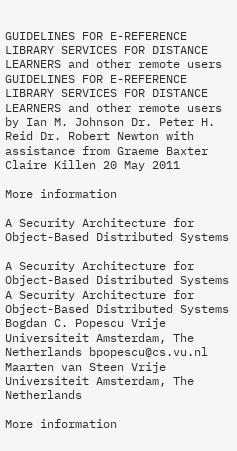GUIDELINES FOR E-REFERENCE LIBRARY SERVICES FOR DISTANCE LEARNERS and other remote users GUIDELINES FOR E-REFERENCE LIBRARY SERVICES FOR DISTANCE LEARNERS and other remote users by Ian M. Johnson Dr. Peter H. Reid Dr. Robert Newton with assistance from Graeme Baxter Claire Killen 20 May 2011

More information

A Security Architecture for Object-Based Distributed Systems

A Security Architecture for Object-Based Distributed Systems A Security Architecture for Object-Based Distributed Systems Bogdan C. Popescu Vrije Universiteit Amsterdam, The Netherlands bpopescu@cs.vu.nl Maarten van Steen Vrije Universiteit Amsterdam, The Netherlands

More information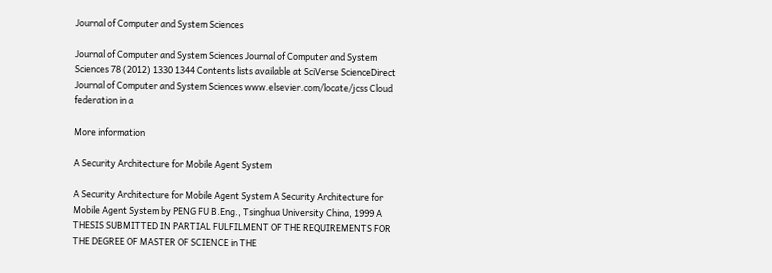Journal of Computer and System Sciences

Journal of Computer and System Sciences Journal of Computer and System Sciences 78 (2012) 1330 1344 Contents lists available at SciVerse ScienceDirect Journal of Computer and System Sciences www.elsevier.com/locate/jcss Cloud federation in a

More information

A Security Architecture for Mobile Agent System

A Security Architecture for Mobile Agent System A Security Architecture for Mobile Agent System by PENG FU B.Eng., Tsinghua University China, 1999 A THESIS SUBMITTED IN PARTIAL FULFILMENT OF THE REQUIREMENTS FOR THE DEGREE OF MASTER OF SCIENCE in THE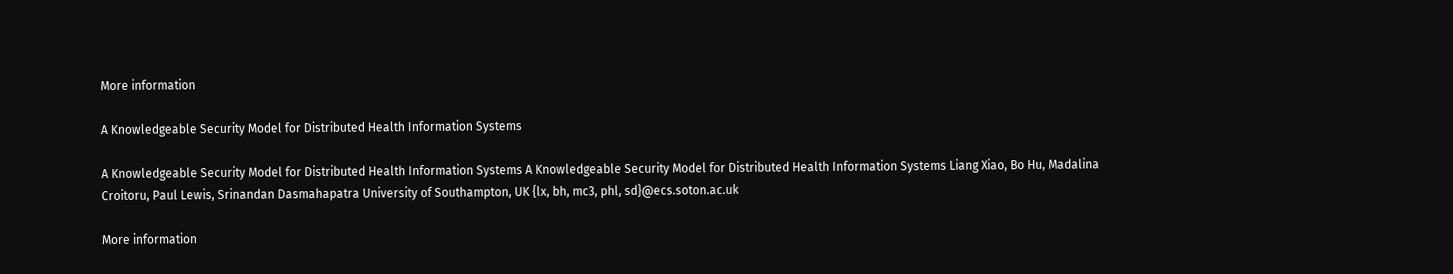More information

A Knowledgeable Security Model for Distributed Health Information Systems

A Knowledgeable Security Model for Distributed Health Information Systems A Knowledgeable Security Model for Distributed Health Information Systems Liang Xiao, Bo Hu, Madalina Croitoru, Paul Lewis, Srinandan Dasmahapatra University of Southampton, UK {lx, bh, mc3, phl, sd}@ecs.soton.ac.uk

More information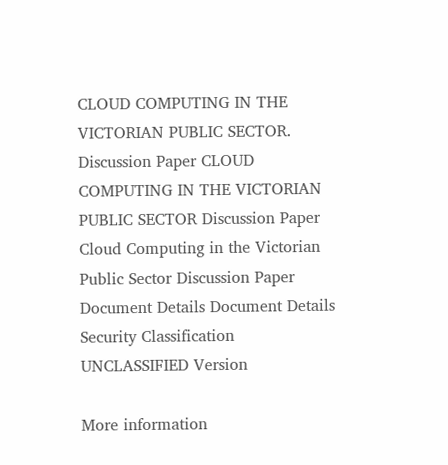CLOUD COMPUTING IN THE VICTORIAN PUBLIC SECTOR. Discussion Paper CLOUD COMPUTING IN THE VICTORIAN PUBLIC SECTOR Discussion Paper Cloud Computing in the Victorian Public Sector Discussion Paper Document Details Document Details Security Classification UNCLASSIFIED Version

More information